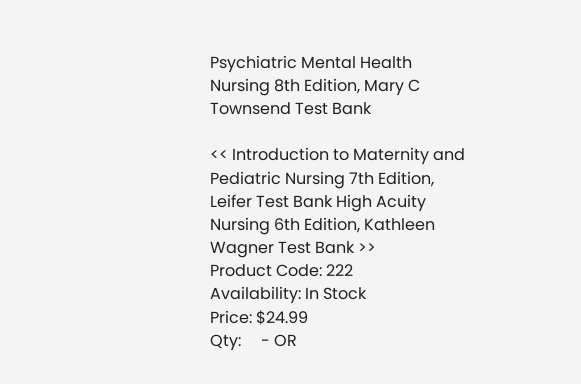Psychiatric Mental Health Nursing 8th Edition, Mary C Townsend Test Bank

<< Introduction to Maternity and Pediatric Nursing 7th Edition, Leifer Test Bank High Acuity Nursing 6th Edition, Kathleen Wagner Test Bank >>
Product Code: 222
Availability: In Stock
Price: $24.99
Qty:     - OR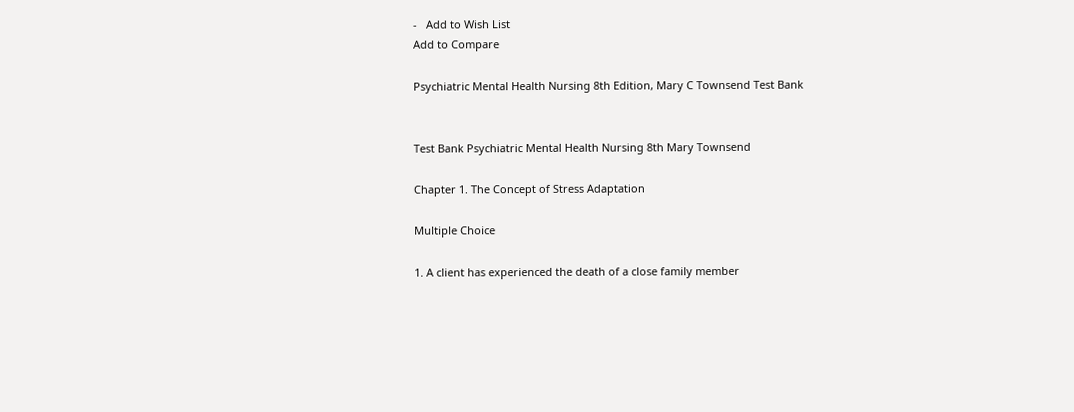-   Add to Wish List
Add to Compare

Psychiatric Mental Health Nursing 8th Edition, Mary C Townsend Test Bank


Test Bank Psychiatric Mental Health Nursing 8th Mary Townsend

Chapter 1. The Concept of Stress Adaptation

Multiple Choice

1. A client has experienced the death of a close family member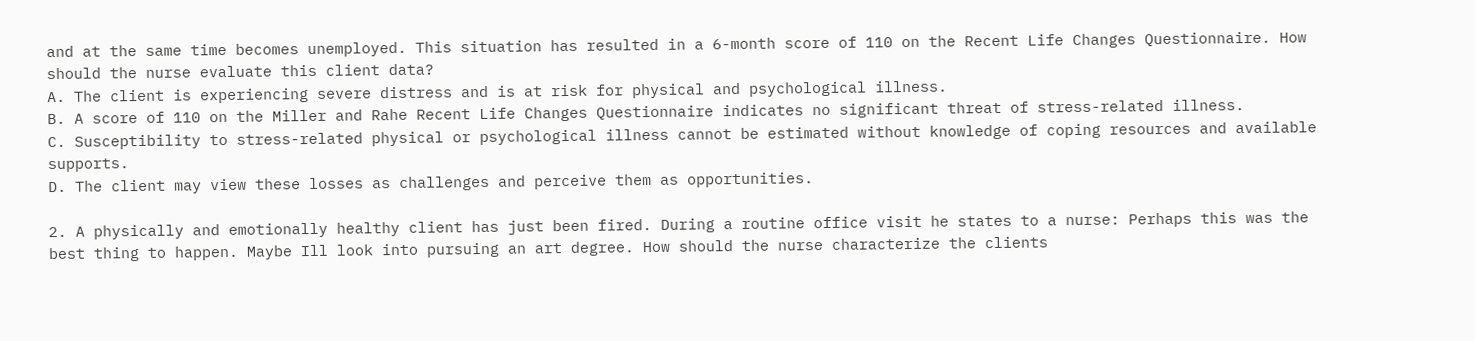and at the same time becomes unemployed. This situation has resulted in a 6-month score of 110 on the Recent Life Changes Questionnaire. How should the nurse evaluate this client data?
A. The client is experiencing severe distress and is at risk for physical and psychological illness.
B. A score of 110 on the Miller and Rahe Recent Life Changes Questionnaire indicates no significant threat of stress-related illness.
C. Susceptibility to stress-related physical or psychological illness cannot be estimated without knowledge of coping resources and available supports.
D. The client may view these losses as challenges and perceive them as opportunities.

2. A physically and emotionally healthy client has just been fired. During a routine office visit he states to a nurse: Perhaps this was the best thing to happen. Maybe Ill look into pursuing an art degree. How should the nurse characterize the clients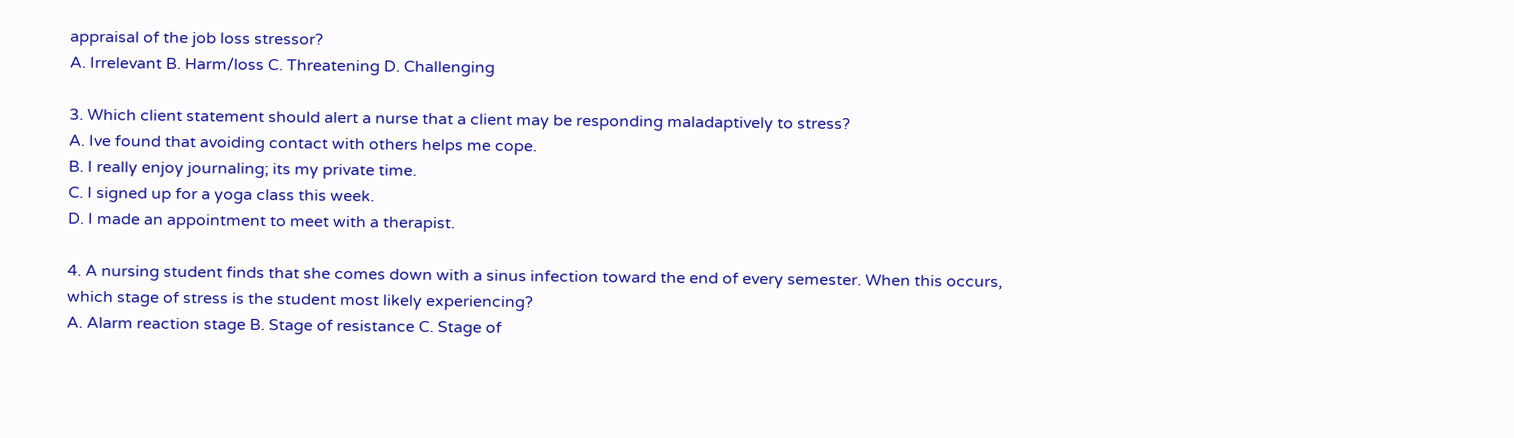appraisal of the job loss stressor?
A. Irrelevant B. Harm/loss C. Threatening D. Challenging

3. Which client statement should alert a nurse that a client may be responding maladaptively to stress?
A. Ive found that avoiding contact with others helps me cope.
B. I really enjoy journaling; its my private time.
C. I signed up for a yoga class this week.
D. I made an appointment to meet with a therapist.

4. A nursing student finds that she comes down with a sinus infection toward the end of every semester. When this occurs, which stage of stress is the student most likely experiencing?
A. Alarm reaction stage B. Stage of resistance C. Stage of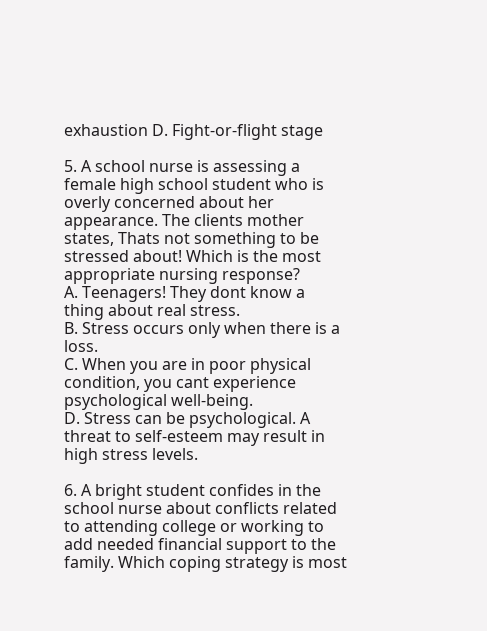exhaustion D. Fight-or-flight stage

5. A school nurse is assessing a female high school student who is overly concerned about her appearance. The clients mother states, Thats not something to be stressed about! Which is the most appropriate nursing response?
A. Teenagers! They dont know a thing about real stress.
B. Stress occurs only when there is a loss.
C. When you are in poor physical condition, you cant experience psychological well-being.
D. Stress can be psychological. A threat to self-esteem may result in high stress levels.

6. A bright student confides in the school nurse about conflicts related to attending college or working to add needed financial support to the family. Which coping strategy is most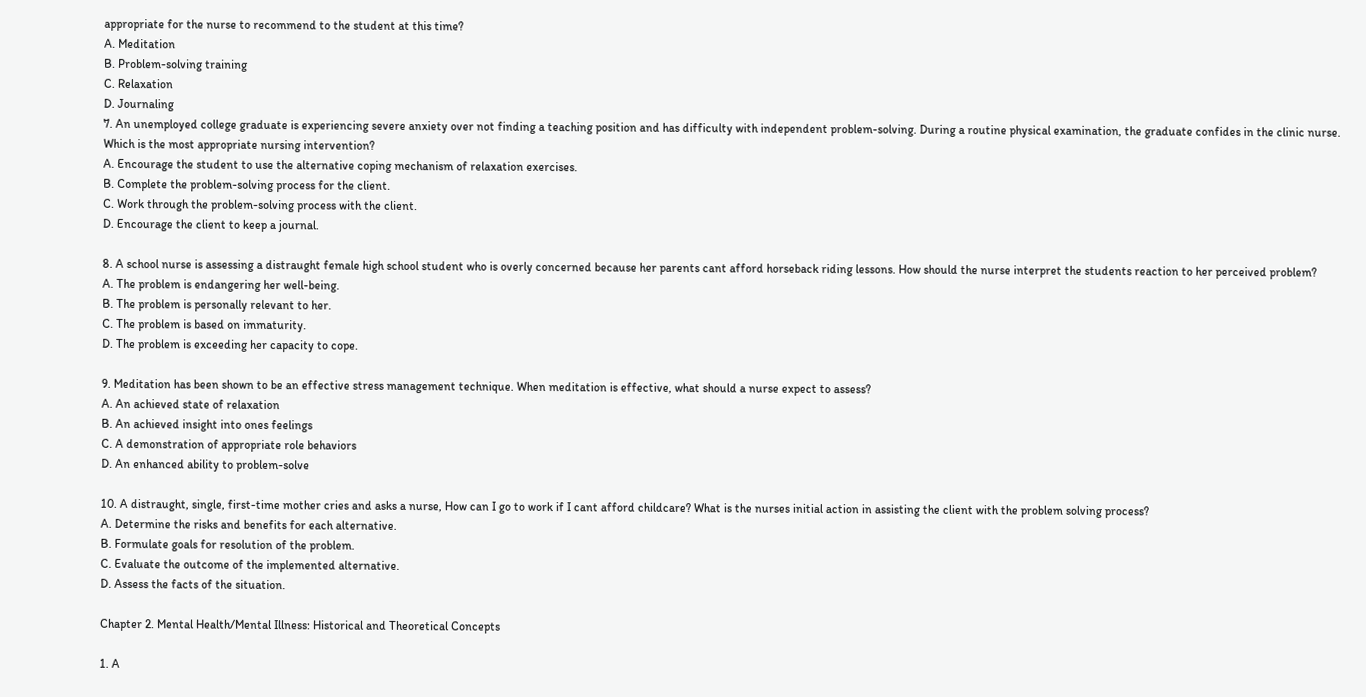appropriate for the nurse to recommend to the student at this time?
A. Meditation
B. Problem-solving training
C. Relaxation
D. Journaling
7. An unemployed college graduate is experiencing severe anxiety over not finding a teaching position and has difficulty with independent problem-solving. During a routine physical examination, the graduate confides in the clinic nurse. Which is the most appropriate nursing intervention?
A. Encourage the student to use the alternative coping mechanism of relaxation exercises.
B. Complete the problem-solving process for the client.
C. Work through the problem-solving process with the client.
D. Encourage the client to keep a journal.

8. A school nurse is assessing a distraught female high school student who is overly concerned because her parents cant afford horseback riding lessons. How should the nurse interpret the students reaction to her perceived problem?
A. The problem is endangering her well-being.
B. The problem is personally relevant to her.
C. The problem is based on immaturity.
D. The problem is exceeding her capacity to cope.

9. Meditation has been shown to be an effective stress management technique. When meditation is effective, what should a nurse expect to assess?
A. An achieved state of relaxation
B. An achieved insight into ones feelings
C. A demonstration of appropriate role behaviors
D. An enhanced ability to problem-solve

10. A distraught, single, first-time mother cries and asks a nurse, How can I go to work if I cant afford childcare? What is the nurses initial action in assisting the client with the problem solving process?
A. Determine the risks and benefits for each alternative.
B. Formulate goals for resolution of the problem.
C. Evaluate the outcome of the implemented alternative.
D. Assess the facts of the situation.

Chapter 2. Mental Health/Mental Illness: Historical and Theoretical Concepts

1. A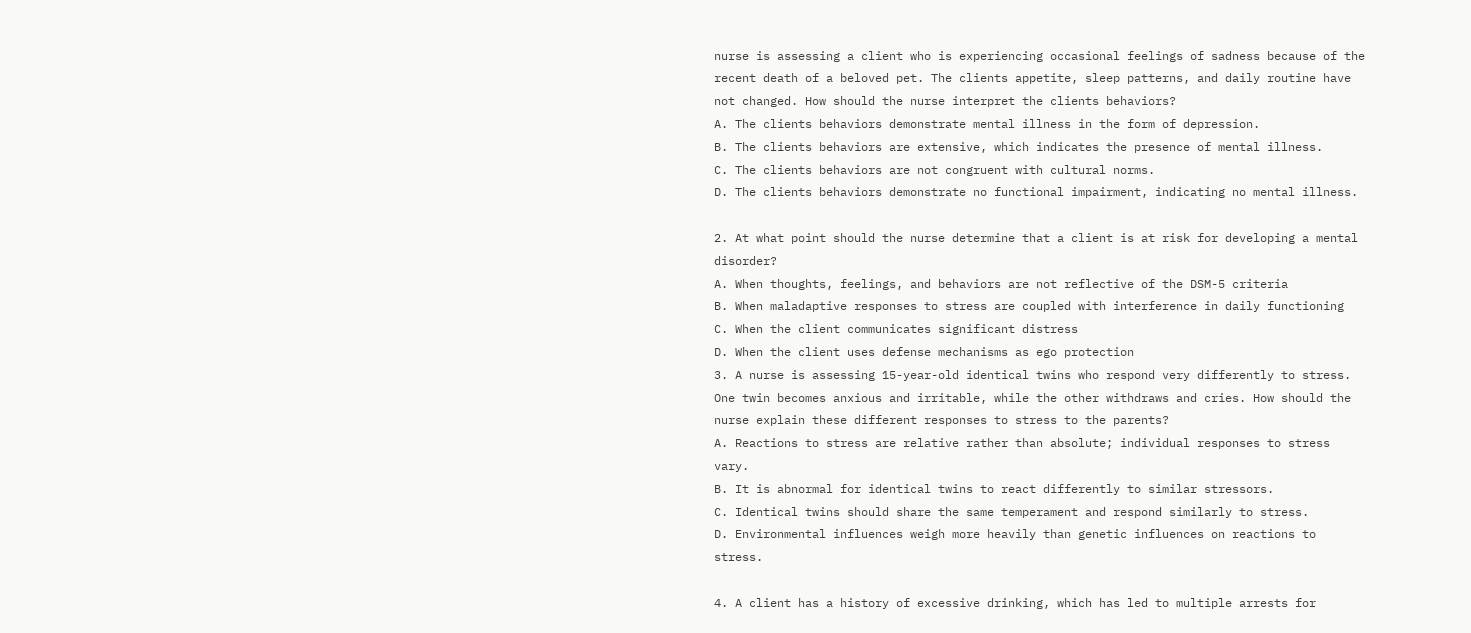nurse is assessing a client who is experiencing occasional feelings of sadness because of the recent death of a beloved pet. The clients appetite, sleep patterns, and daily routine have not changed. How should the nurse interpret the clients behaviors?
A. The clients behaviors demonstrate mental illness in the form of depression.
B. The clients behaviors are extensive, which indicates the presence of mental illness.
C. The clients behaviors are not congruent with cultural norms.
D. The clients behaviors demonstrate no functional impairment, indicating no mental illness.

2. At what point should the nurse determine that a client is at risk for developing a mental disorder?
A. When thoughts, feelings, and behaviors are not reflective of the DSM-5 criteria
B. When maladaptive responses to stress are coupled with interference in daily functioning
C. When the client communicates significant distress
D. When the client uses defense mechanisms as ego protection
3. A nurse is assessing 15-year-old identical twins who respond very differently to stress. One twin becomes anxious and irritable, while the other withdraws and cries. How should the nurse explain these different responses to stress to the parents?
A. Reactions to stress are relative rather than absolute; individual responses to stress vary.
B. It is abnormal for identical twins to react differently to similar stressors.
C. Identical twins should share the same temperament and respond similarly to stress.
D. Environmental influences weigh more heavily than genetic influences on reactions to stress.

4. A client has a history of excessive drinking, which has led to multiple arrests for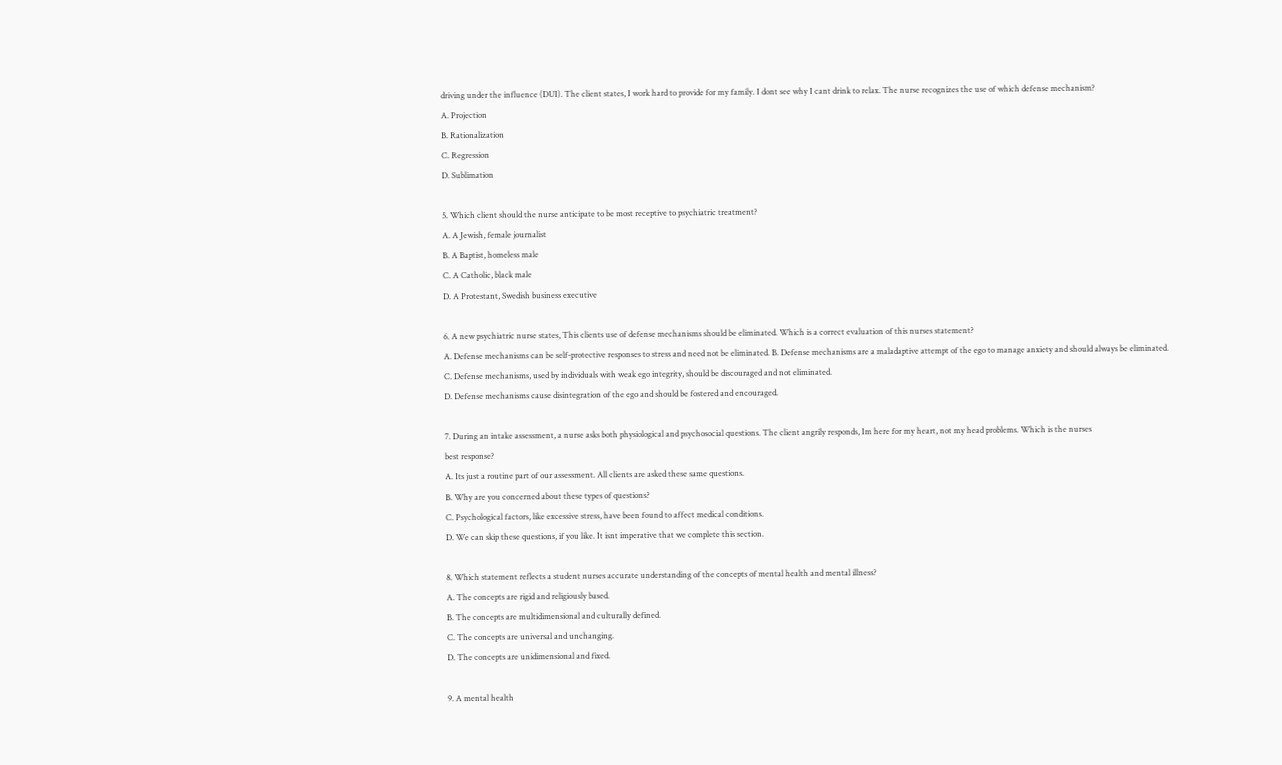driving under the influence (DUI). The client states, I work hard to provide for my family. I dont see why I cant drink to relax. The nurse recognizes the use of which defense mechanism?
A. Projection
B. Rationalization
C. Regression
D. Sublimation

5. Which client should the nurse anticipate to be most receptive to psychiatric treatment?
A. A Jewish, female journalist
B. A Baptist, homeless male
C. A Catholic, black male
D. A Protestant, Swedish business executive

6. A new psychiatric nurse states, This clients use of defense mechanisms should be eliminated. Which is a correct evaluation of this nurses statement?
A. Defense mechanisms can be self-protective responses to stress and need not be eliminated. B. Defense mechanisms are a maladaptive attempt of the ego to manage anxiety and should always be eliminated.
C. Defense mechanisms, used by individuals with weak ego integrity, should be discouraged and not eliminated.
D. Defense mechanisms cause disintegration of the ego and should be fostered and encouraged.

7. During an intake assessment, a nurse asks both physiological and psychosocial questions. The client angrily responds, Im here for my heart, not my head problems. Which is the nurses
best response?
A. Its just a routine part of our assessment. All clients are asked these same questions.
B. Why are you concerned about these types of questions?
C. Psychological factors, like excessive stress, have been found to affect medical conditions.
D. We can skip these questions, if you like. It isnt imperative that we complete this section.

8. Which statement reflects a student nurses accurate understanding of the concepts of mental health and mental illness?
A. The concepts are rigid and religiously based.
B. The concepts are multidimensional and culturally defined.
C. The concepts are universal and unchanging.
D. The concepts are unidimensional and fixed.

9. A mental health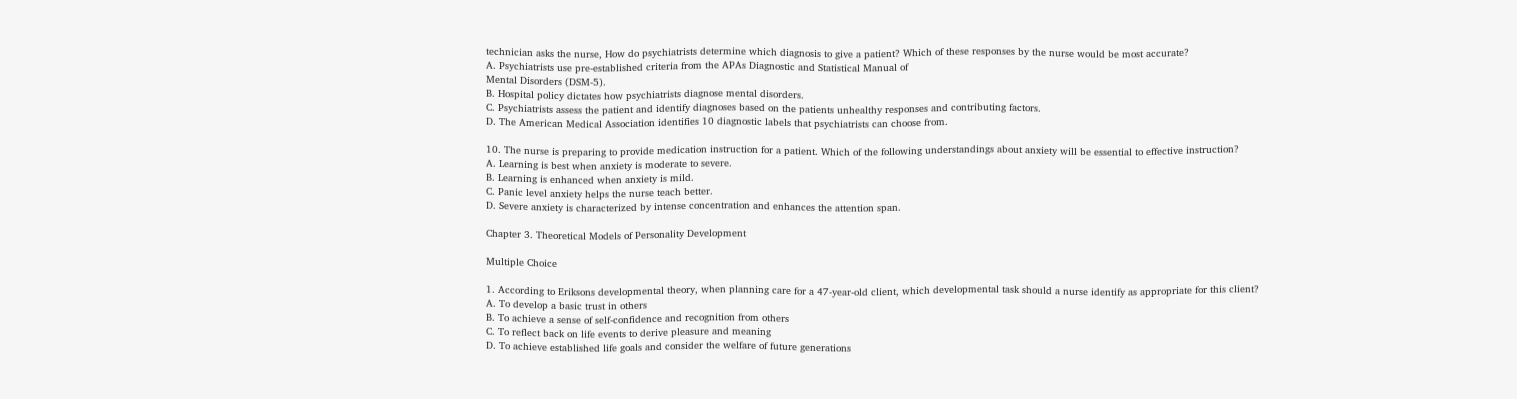technician asks the nurse, How do psychiatrists determine which diagnosis to give a patient? Which of these responses by the nurse would be most accurate?
A. Psychiatrists use pre-established criteria from the APAs Diagnostic and Statistical Manual of
Mental Disorders (DSM-5).
B. Hospital policy dictates how psychiatrists diagnose mental disorders.
C. Psychiatrists assess the patient and identify diagnoses based on the patients unhealthy responses and contributing factors.
D. The American Medical Association identifies 10 diagnostic labels that psychiatrists can choose from.

10. The nurse is preparing to provide medication instruction for a patient. Which of the following understandings about anxiety will be essential to effective instruction?
A. Learning is best when anxiety is moderate to severe.
B. Learning is enhanced when anxiety is mild.
C. Panic level anxiety helps the nurse teach better.
D. Severe anxiety is characterized by intense concentration and enhances the attention span.

Chapter 3. Theoretical Models of Personality Development

Multiple Choice

1. According to Eriksons developmental theory, when planning care for a 47-year-old client, which developmental task should a nurse identify as appropriate for this client?
A. To develop a basic trust in others
B. To achieve a sense of self-confidence and recognition from others
C. To reflect back on life events to derive pleasure and meaning
D. To achieve established life goals and consider the welfare of future generations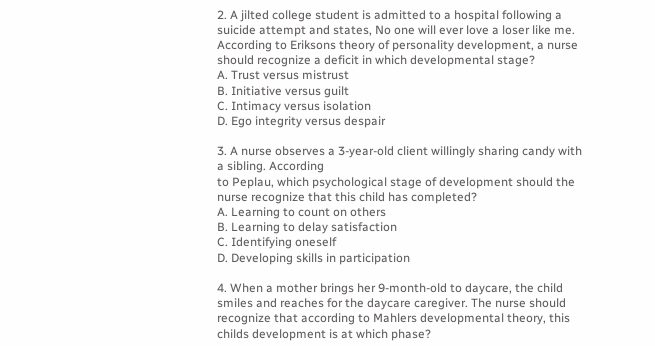2. A jilted college student is admitted to a hospital following a suicide attempt and states, No one will ever love a loser like me. According to Eriksons theory of personality development, a nurse should recognize a deficit in which developmental stage?
A. Trust versus mistrust
B. Initiative versus guilt
C. Intimacy versus isolation
D. Ego integrity versus despair

3. A nurse observes a 3-year-old client willingly sharing candy with a sibling. According
to Peplau, which psychological stage of development should the nurse recognize that this child has completed?
A. Learning to count on others
B. Learning to delay satisfaction
C. Identifying oneself
D. Developing skills in participation

4. When a mother brings her 9-month-old to daycare, the child smiles and reaches for the daycare caregiver. The nurse should recognize that according to Mahlers developmental theory, this childs development is at which phase?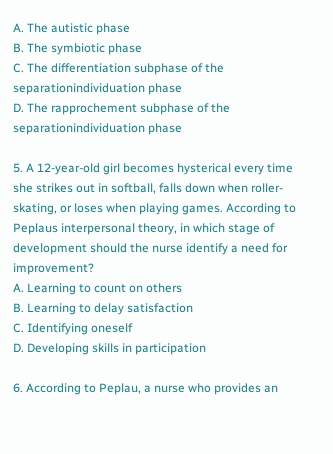A. The autistic phase
B. The symbiotic phase
C. The differentiation subphase of the separationindividuation phase
D. The rapprochement subphase of the separationindividuation phase

5. A 12-year-old girl becomes hysterical every time she strikes out in softball, falls down when roller-skating, or loses when playing games. According to Peplaus interpersonal theory, in which stage of development should the nurse identify a need for improvement?
A. Learning to count on others
B. Learning to delay satisfaction
C. Identifying oneself
D. Developing skills in participation

6. According to Peplau, a nurse who provides an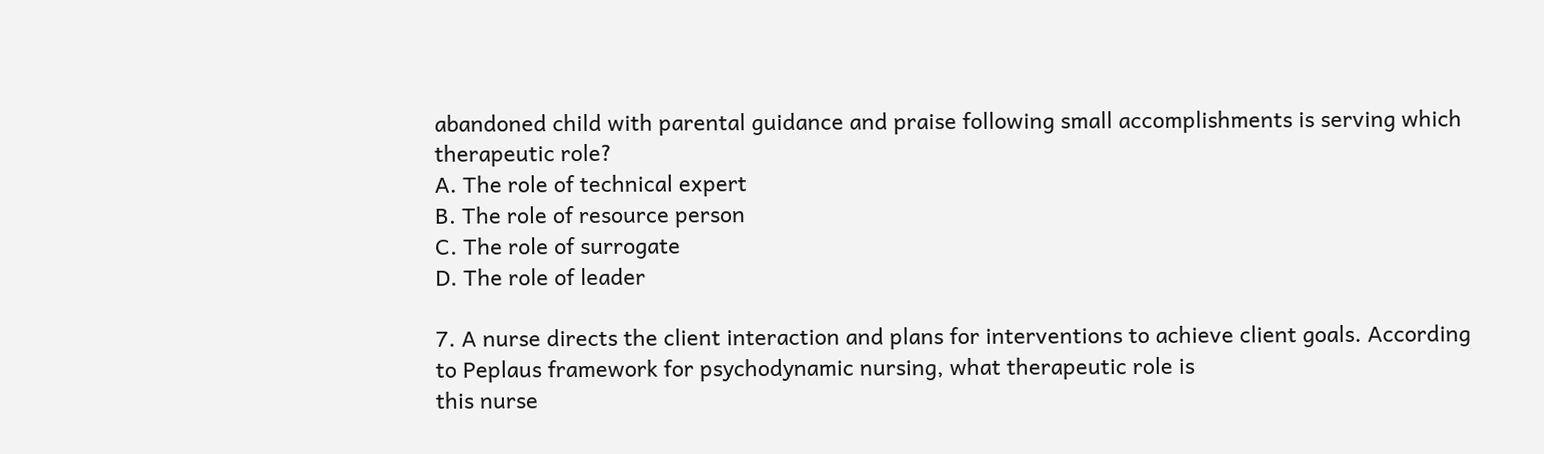abandoned child with parental guidance and praise following small accomplishments is serving which therapeutic role?
A. The role of technical expert
B. The role of resource person
C. The role of surrogate
D. The role of leader

7. A nurse directs the client interaction and plans for interventions to achieve client goals. According to Peplaus framework for psychodynamic nursing, what therapeutic role is
this nurse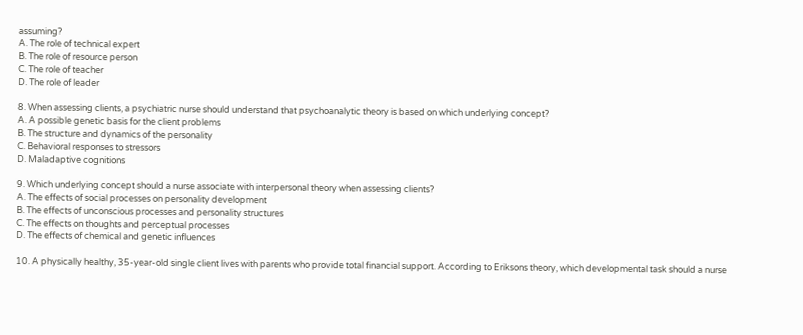assuming?
A. The role of technical expert
B. The role of resource person
C. The role of teacher
D. The role of leader

8. When assessing clients, a psychiatric nurse should understand that psychoanalytic theory is based on which underlying concept?
A. A possible genetic basis for the client problems
B. The structure and dynamics of the personality
C. Behavioral responses to stressors
D. Maladaptive cognitions

9. Which underlying concept should a nurse associate with interpersonal theory when assessing clients?
A. The effects of social processes on personality development
B. The effects of unconscious processes and personality structures
C. The effects on thoughts and perceptual processes
D. The effects of chemical and genetic influences

10. A physically healthy, 35-year-old single client lives with parents who provide total financial support. According to Eriksons theory, which developmental task should a nurse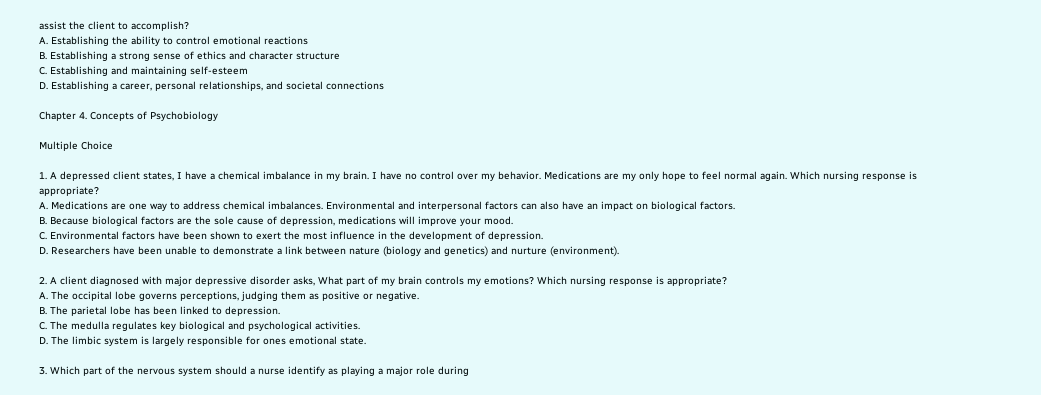assist the client to accomplish?
A. Establishing the ability to control emotional reactions
B. Establishing a strong sense of ethics and character structure
C. Establishing and maintaining self-esteem
D. Establishing a career, personal relationships, and societal connections

Chapter 4. Concepts of Psychobiology

Multiple Choice

1. A depressed client states, I have a chemical imbalance in my brain. I have no control over my behavior. Medications are my only hope to feel normal again. Which nursing response is appropriate?
A. Medications are one way to address chemical imbalances. Environmental and interpersonal factors can also have an impact on biological factors.
B. Because biological factors are the sole cause of depression, medications will improve your mood.
C. Environmental factors have been shown to exert the most influence in the development of depression.
D. Researchers have been unable to demonstrate a link between nature (biology and genetics) and nurture (environment).

2. A client diagnosed with major depressive disorder asks, What part of my brain controls my emotions? Which nursing response is appropriate?
A. The occipital lobe governs perceptions, judging them as positive or negative.
B. The parietal lobe has been linked to depression.
C. The medulla regulates key biological and psychological activities.
D. The limbic system is largely responsible for ones emotional state.

3. Which part of the nervous system should a nurse identify as playing a major role during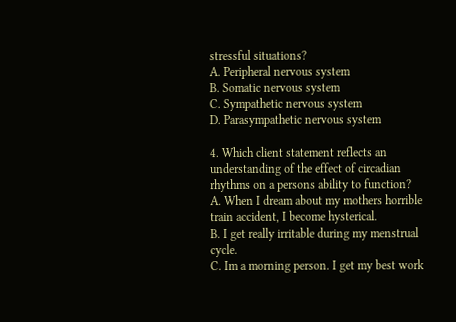stressful situations?
A. Peripheral nervous system
B. Somatic nervous system
C. Sympathetic nervous system
D. Parasympathetic nervous system

4. Which client statement reflects an understanding of the effect of circadian rhythms on a persons ability to function?
A. When I dream about my mothers horrible train accident, I become hysterical.
B. I get really irritable during my menstrual cycle.
C. Im a morning person. I get my best work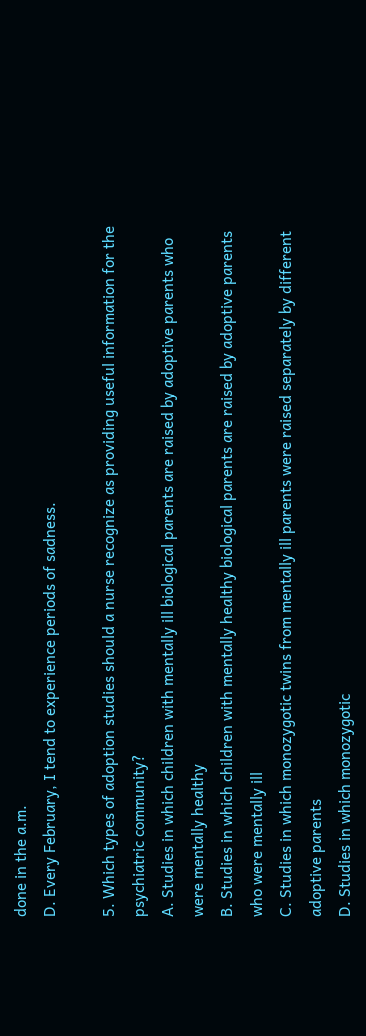done in the a.m.
D. Every February, I tend to experience periods of sadness.

5. Which types of adoption studies should a nurse recognize as providing useful information for the psychiatric community?
A. Studies in which children with mentally ill biological parents are raised by adoptive parents who were mentally healthy
B. Studies in which children with mentally healthy biological parents are raised by adoptive parents who were mentally ill
C. Studies in which monozygotic twins from mentally ill parents were raised separately by different adoptive parents
D. Studies in which monozygotic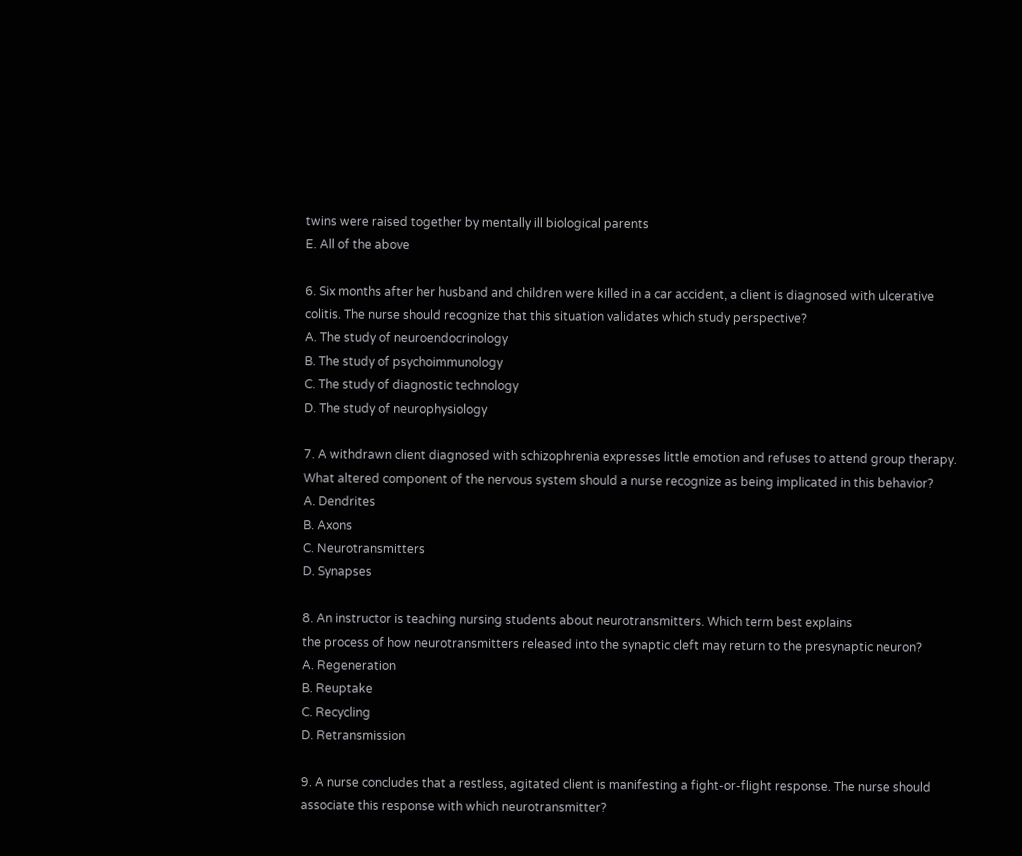twins were raised together by mentally ill biological parents
E. All of the above

6. Six months after her husband and children were killed in a car accident, a client is diagnosed with ulcerative colitis. The nurse should recognize that this situation validates which study perspective?
A. The study of neuroendocrinology
B. The study of psychoimmunology
C. The study of diagnostic technology
D. The study of neurophysiology

7. A withdrawn client diagnosed with schizophrenia expresses little emotion and refuses to attend group therapy. What altered component of the nervous system should a nurse recognize as being implicated in this behavior?
A. Dendrites
B. Axons
C. Neurotransmitters
D. Synapses

8. An instructor is teaching nursing students about neurotransmitters. Which term best explains
the process of how neurotransmitters released into the synaptic cleft may return to the presynaptic neuron?
A. Regeneration
B. Reuptake
C. Recycling
D. Retransmission

9. A nurse concludes that a restless, agitated client is manifesting a fight-or-flight response. The nurse should associate this response with which neurotransmitter?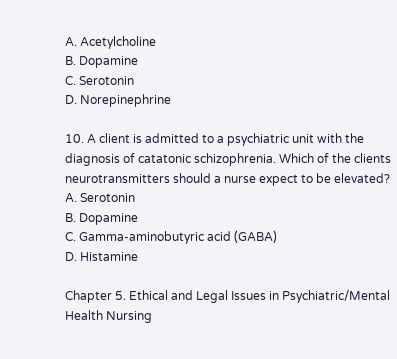A. Acetylcholine
B. Dopamine
C. Serotonin
D. Norepinephrine

10. A client is admitted to a psychiatric unit with the diagnosis of catatonic schizophrenia. Which of the clients neurotransmitters should a nurse expect to be elevated?
A. Serotonin
B. Dopamine
C. Gamma-aminobutyric acid (GABA)
D. Histamine

Chapter 5. Ethical and Legal Issues in Psychiatric/Mental Health Nursing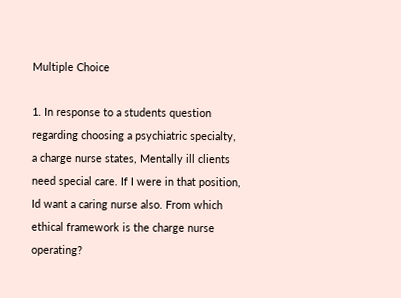Multiple Choice

1. In response to a students question regarding choosing a psychiatric specialty, a charge nurse states, Mentally ill clients need special care. If I were in that position, Id want a caring nurse also. From which ethical framework is the charge nurse operating?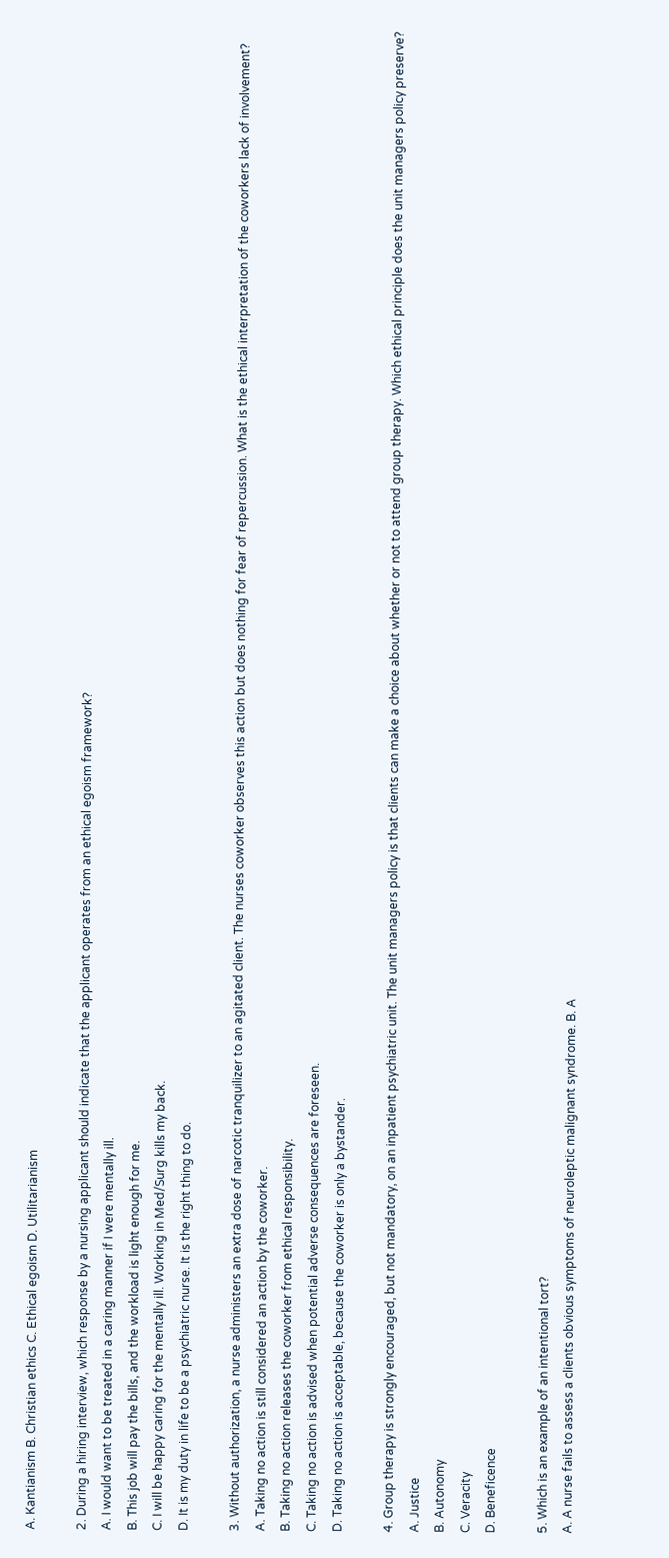A. Kantianism B. Christian ethics C. Ethical egoism D. Utilitarianism

2. During a hiring interview, which response by a nursing applicant should indicate that the applicant operates from an ethical egoism framework?
A. I would want to be treated in a caring manner if I were mentally ill.
B. This job will pay the bills, and the workload is light enough for me.
C. I will be happy caring for the mentally ill. Working in Med/Surg kills my back.
D. It is my duty in life to be a psychiatric nurse. It is the right thing to do.

3. Without authorization, a nurse administers an extra dose of narcotic tranquilizer to an agitated client. The nurses coworker observes this action but does nothing for fear of repercussion. What is the ethical interpretation of the coworkers lack of involvement?
A. Taking no action is still considered an action by the coworker.
B. Taking no action releases the coworker from ethical responsibility.
C. Taking no action is advised when potential adverse consequences are foreseen.
D. Taking no action is acceptable, because the coworker is only a bystander.

4. Group therapy is strongly encouraged, but not mandatory, on an inpatient psychiatric unit. The unit managers policy is that clients can make a choice about whether or not to attend group therapy. Which ethical principle does the unit managers policy preserve?
A. Justice
B. Autonomy
C. Veracity
D. Beneficence

5. Which is an example of an intentional tort?
A. A nurse fails to assess a clients obvious symptoms of neuroleptic malignant syndrome. B. A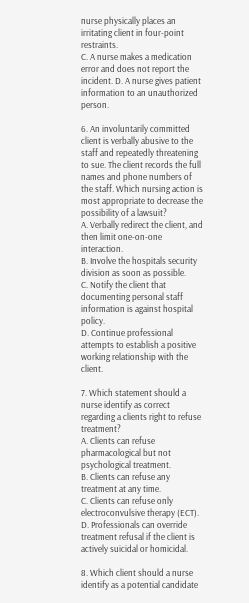nurse physically places an irritating client in four-point restraints.
C. A nurse makes a medication error and does not report the incident. D. A nurse gives patient information to an unauthorized person.

6. An involuntarily committed client is verbally abusive to the staff and repeatedly threatening to sue. The client records the full names and phone numbers of the staff. Which nursing action is most appropriate to decrease the possibility of a lawsuit?
A. Verbally redirect the client, and then limit one-on-one interaction.
B. Involve the hospitals security division as soon as possible.
C. Notify the client that documenting personal staff information is against hospital policy.
D. Continue professional attempts to establish a positive working relationship with the client.

7. Which statement should a nurse identify as correct regarding a clients right to refuse treatment?
A. Clients can refuse pharmacological but not psychological treatment.
B. Clients can refuse any treatment at any time.
C. Clients can refuse only electroconvulsive therapy (ECT).
D. Professionals can override treatment refusal if the client is actively suicidal or homicidal.

8. Which client should a nurse identify as a potential candidate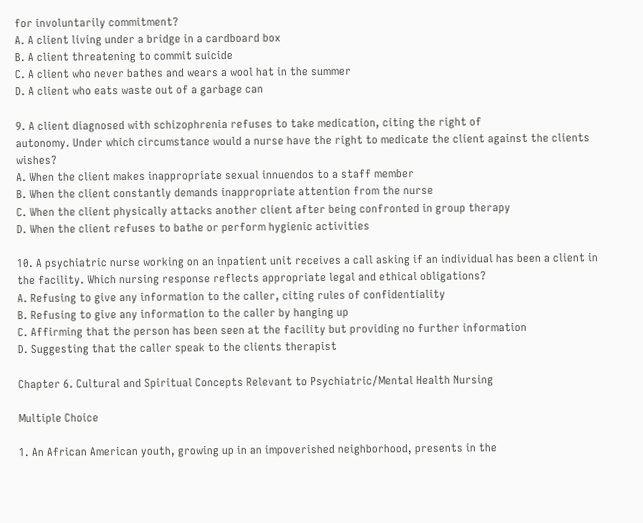for involuntarily commitment?
A. A client living under a bridge in a cardboard box
B. A client threatening to commit suicide
C. A client who never bathes and wears a wool hat in the summer
D. A client who eats waste out of a garbage can

9. A client diagnosed with schizophrenia refuses to take medication, citing the right of
autonomy. Under which circumstance would a nurse have the right to medicate the client against the clients wishes?
A. When the client makes inappropriate sexual innuendos to a staff member
B. When the client constantly demands inappropriate attention from the nurse
C. When the client physically attacks another client after being confronted in group therapy
D. When the client refuses to bathe or perform hygienic activities

10. A psychiatric nurse working on an inpatient unit receives a call asking if an individual has been a client in the facility. Which nursing response reflects appropriate legal and ethical obligations?
A. Refusing to give any information to the caller, citing rules of confidentiality
B. Refusing to give any information to the caller by hanging up
C. Affirming that the person has been seen at the facility but providing no further information
D. Suggesting that the caller speak to the clients therapist

Chapter 6. Cultural and Spiritual Concepts Relevant to Psychiatric/Mental Health Nursing

Multiple Choice

1. An African American youth, growing up in an impoverished neighborhood, presents in the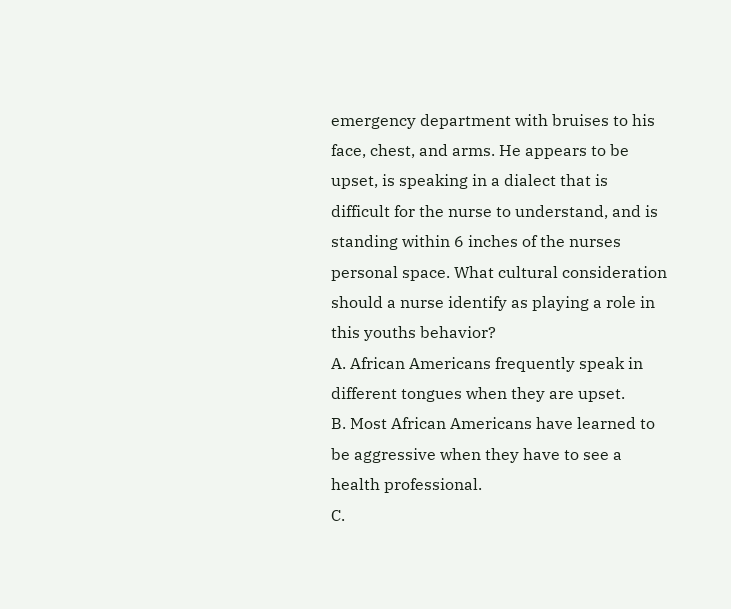emergency department with bruises to his face, chest, and arms. He appears to be upset, is speaking in a dialect that is difficult for the nurse to understand, and is standing within 6 inches of the nurses personal space. What cultural consideration should a nurse identify as playing a role in this youths behavior?
A. African Americans frequently speak in different tongues when they are upset.
B. Most African Americans have learned to be aggressive when they have to see a health professional.
C.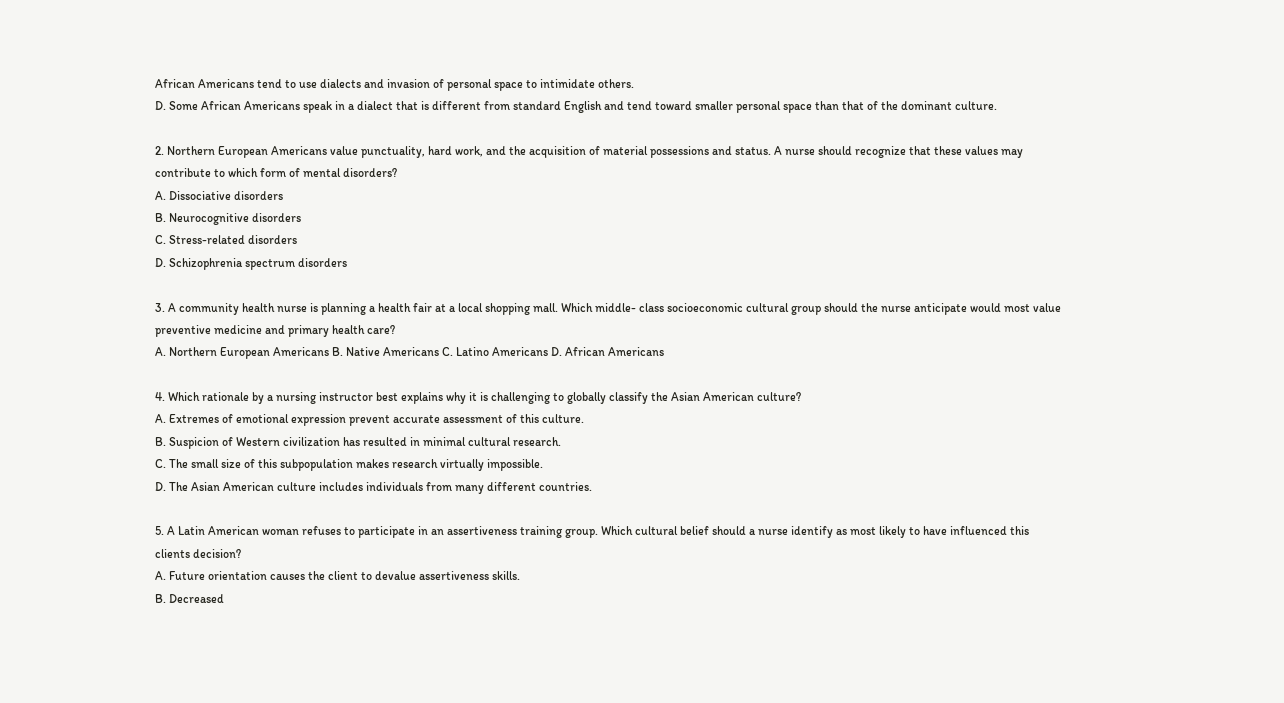African Americans tend to use dialects and invasion of personal space to intimidate others.
D. Some African Americans speak in a dialect that is different from standard English and tend toward smaller personal space than that of the dominant culture.

2. Northern European Americans value punctuality, hard work, and the acquisition of material possessions and status. A nurse should recognize that these values may contribute to which form of mental disorders?
A. Dissociative disorders
B. Neurocognitive disorders
C. Stress-related disorders
D. Schizophrenia spectrum disorders

3. A community health nurse is planning a health fair at a local shopping mall. Which middle- class socioeconomic cultural group should the nurse anticipate would most value preventive medicine and primary health care?
A. Northern European Americans B. Native Americans C. Latino Americans D. African Americans

4. Which rationale by a nursing instructor best explains why it is challenging to globally classify the Asian American culture?
A. Extremes of emotional expression prevent accurate assessment of this culture.
B. Suspicion of Western civilization has resulted in minimal cultural research.
C. The small size of this subpopulation makes research virtually impossible.
D. The Asian American culture includes individuals from many different countries.

5. A Latin American woman refuses to participate in an assertiveness training group. Which cultural belief should a nurse identify as most likely to have influenced this clients decision?
A. Future orientation causes the client to devalue assertiveness skills.
B. Decreased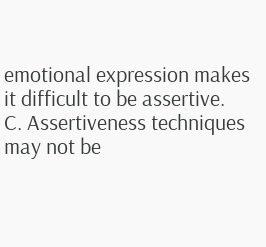emotional expression makes it difficult to be assertive.
C. Assertiveness techniques may not be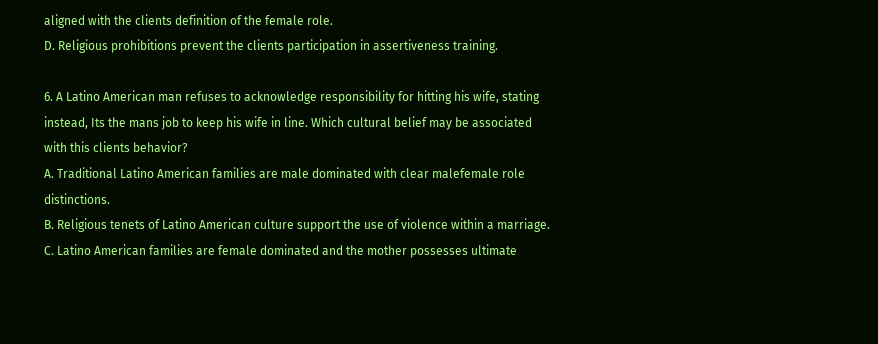aligned with the clients definition of the female role.
D. Religious prohibitions prevent the clients participation in assertiveness training.

6. A Latino American man refuses to acknowledge responsibility for hitting his wife, stating instead, Its the mans job to keep his wife in line. Which cultural belief may be associated with this clients behavior?
A. Traditional Latino American families are male dominated with clear malefemale role distinctions.
B. Religious tenets of Latino American culture support the use of violence within a marriage.
C. Latino American families are female dominated and the mother possesses ultimate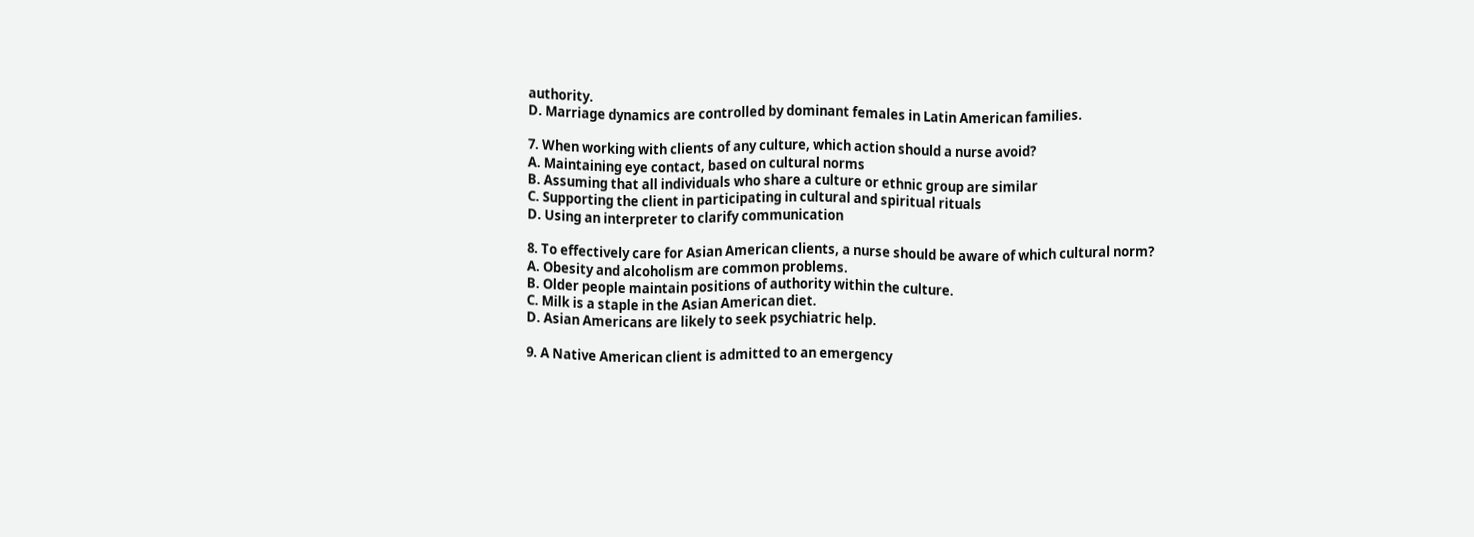authority.
D. Marriage dynamics are controlled by dominant females in Latin American families.

7. When working with clients of any culture, which action should a nurse avoid?
A. Maintaining eye contact, based on cultural norms
B. Assuming that all individuals who share a culture or ethnic group are similar
C. Supporting the client in participating in cultural and spiritual rituals
D. Using an interpreter to clarify communication

8. To effectively care for Asian American clients, a nurse should be aware of which cultural norm?
A. Obesity and alcoholism are common problems.
B. Older people maintain positions of authority within the culture.
C. Milk is a staple in the Asian American diet.
D. Asian Americans are likely to seek psychiatric help.

9. A Native American client is admitted to an emergency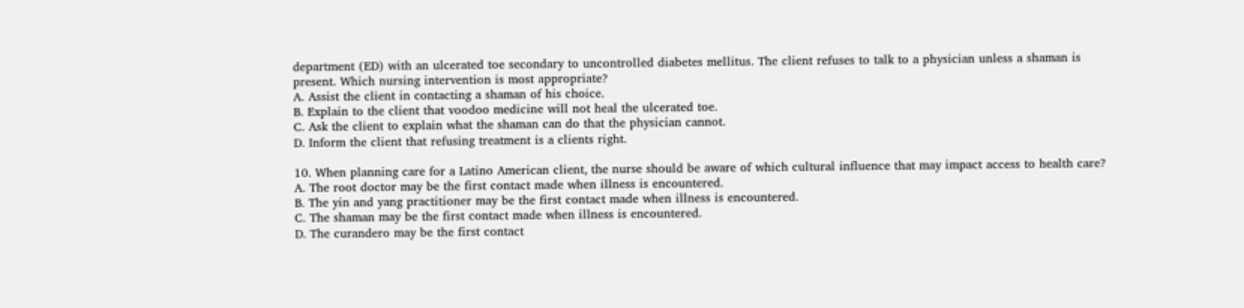department (ED) with an ulcerated toe secondary to uncontrolled diabetes mellitus. The client refuses to talk to a physician unless a shaman is present. Which nursing intervention is most appropriate?
A. Assist the client in contacting a shaman of his choice.
B. Explain to the client that voodoo medicine will not heal the ulcerated toe.
C. Ask the client to explain what the shaman can do that the physician cannot.
D. Inform the client that refusing treatment is a clients right.

10. When planning care for a Latino American client, the nurse should be aware of which cultural influence that may impact access to health care?
A. The root doctor may be the first contact made when illness is encountered.
B. The yin and yang practitioner may be the first contact made when illness is encountered.
C. The shaman may be the first contact made when illness is encountered.
D. The curandero may be the first contact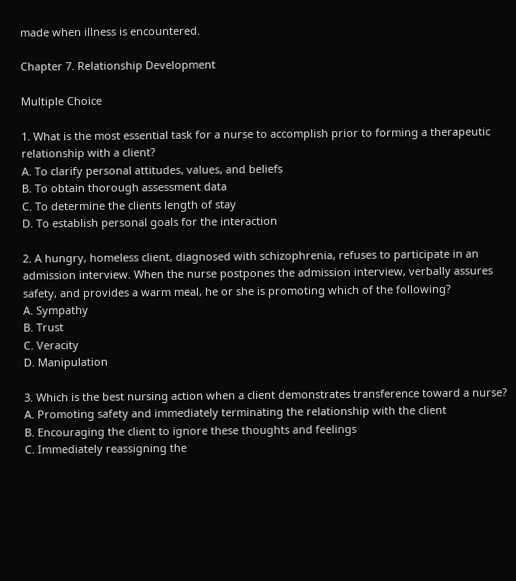made when illness is encountered.

Chapter 7. Relationship Development

Multiple Choice

1. What is the most essential task for a nurse to accomplish prior to forming a therapeutic relationship with a client?
A. To clarify personal attitudes, values, and beliefs
B. To obtain thorough assessment data
C. To determine the clients length of stay
D. To establish personal goals for the interaction

2. A hungry, homeless client, diagnosed with schizophrenia, refuses to participate in an admission interview. When the nurse postpones the admission interview, verbally assures safety, and provides a warm meal, he or she is promoting which of the following?
A. Sympathy
B. Trust
C. Veracity
D. Manipulation

3. Which is the best nursing action when a client demonstrates transference toward a nurse?
A. Promoting safety and immediately terminating the relationship with the client
B. Encouraging the client to ignore these thoughts and feelings
C. Immediately reassigning the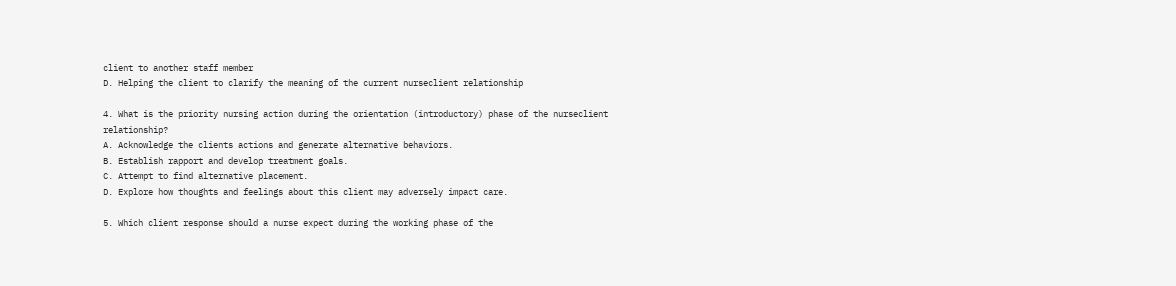client to another staff member
D. Helping the client to clarify the meaning of the current nurseclient relationship

4. What is the priority nursing action during the orientation (introductory) phase of the nurseclient relationship?
A. Acknowledge the clients actions and generate alternative behaviors.
B. Establish rapport and develop treatment goals.
C. Attempt to find alternative placement.
D. Explore how thoughts and feelings about this client may adversely impact care.

5. Which client response should a nurse expect during the working phase of the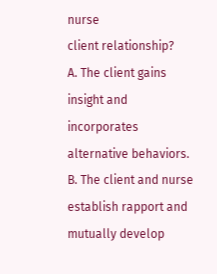nurse
client relationship?
A. The client gains insight and incorporates alternative behaviors.
B. The client and nurse establish rapport and mutually develop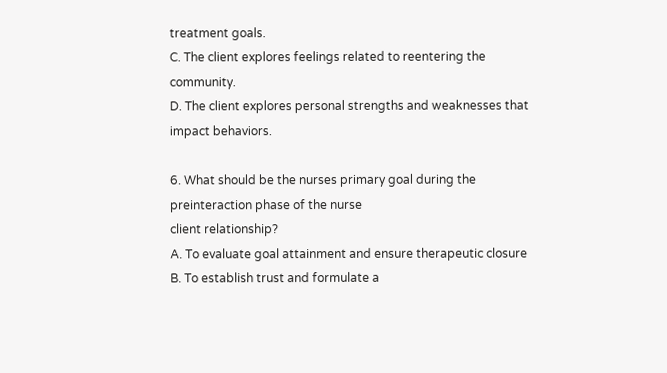treatment goals.
C. The client explores feelings related to reentering the community.
D. The client explores personal strengths and weaknesses that impact behaviors.

6. What should be the nurses primary goal during the preinteraction phase of the nurse
client relationship?
A. To evaluate goal attainment and ensure therapeutic closure
B. To establish trust and formulate a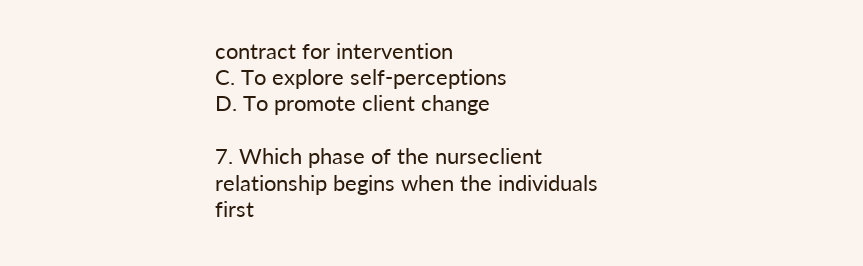contract for intervention
C. To explore self-perceptions
D. To promote client change

7. Which phase of the nurseclient relationship begins when the individuals first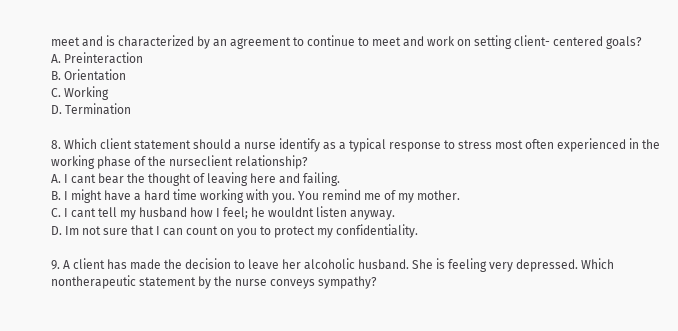meet and is characterized by an agreement to continue to meet and work on setting client- centered goals?
A. Preinteraction
B. Orientation
C. Working
D. Termination

8. Which client statement should a nurse identify as a typical response to stress most often experienced in the working phase of the nurseclient relationship?
A. I cant bear the thought of leaving here and failing.
B. I might have a hard time working with you. You remind me of my mother.
C. I cant tell my husband how I feel; he wouldnt listen anyway.
D. Im not sure that I can count on you to protect my confidentiality.

9. A client has made the decision to leave her alcoholic husband. She is feeling very depressed. Which nontherapeutic statement by the nurse conveys sympathy?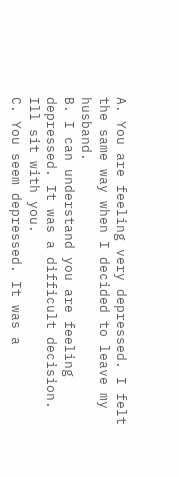A. You are feeling very depressed. I felt the same way when I decided to leave my husband.
B. I can understand you are feeling depressed. It was a difficult decision. Ill sit with you.
C. You seem depressed. It was a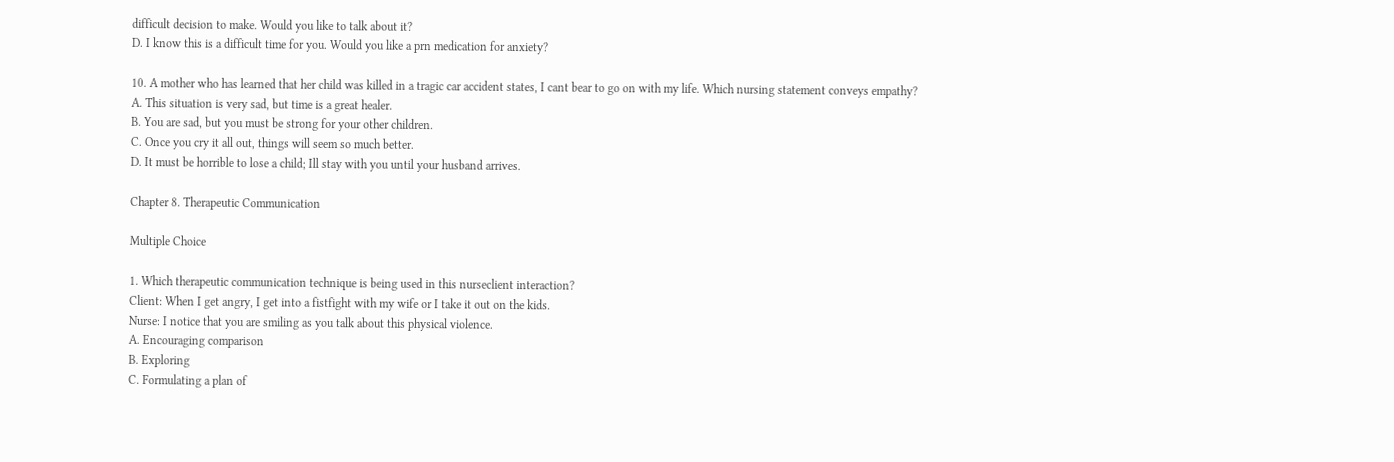difficult decision to make. Would you like to talk about it?
D. I know this is a difficult time for you. Would you like a prn medication for anxiety?

10. A mother who has learned that her child was killed in a tragic car accident states, I cant bear to go on with my life. Which nursing statement conveys empathy?
A. This situation is very sad, but time is a great healer.
B. You are sad, but you must be strong for your other children.
C. Once you cry it all out, things will seem so much better.
D. It must be horrible to lose a child; Ill stay with you until your husband arrives.

Chapter 8. Therapeutic Communication

Multiple Choice

1. Which therapeutic communication technique is being used in this nurseclient interaction?
Client: When I get angry, I get into a fistfight with my wife or I take it out on the kids.
Nurse: I notice that you are smiling as you talk about this physical violence.
A. Encouraging comparison
B. Exploring
C. Formulating a plan of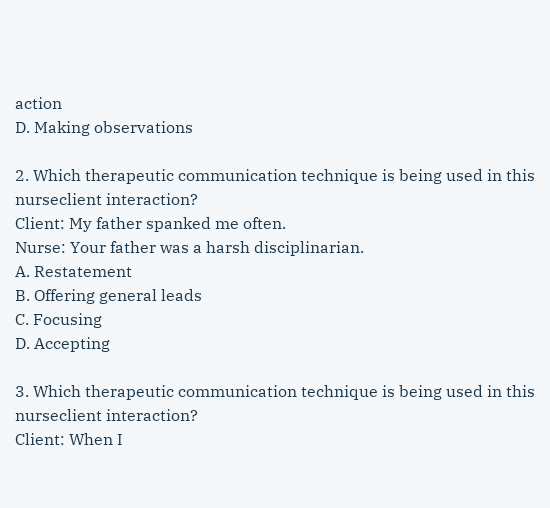action
D. Making observations

2. Which therapeutic communication technique is being used in this nurseclient interaction?
Client: My father spanked me often.
Nurse: Your father was a harsh disciplinarian.
A. Restatement
B. Offering general leads
C. Focusing
D. Accepting

3. Which therapeutic communication technique is being used in this nurseclient interaction?
Client: When I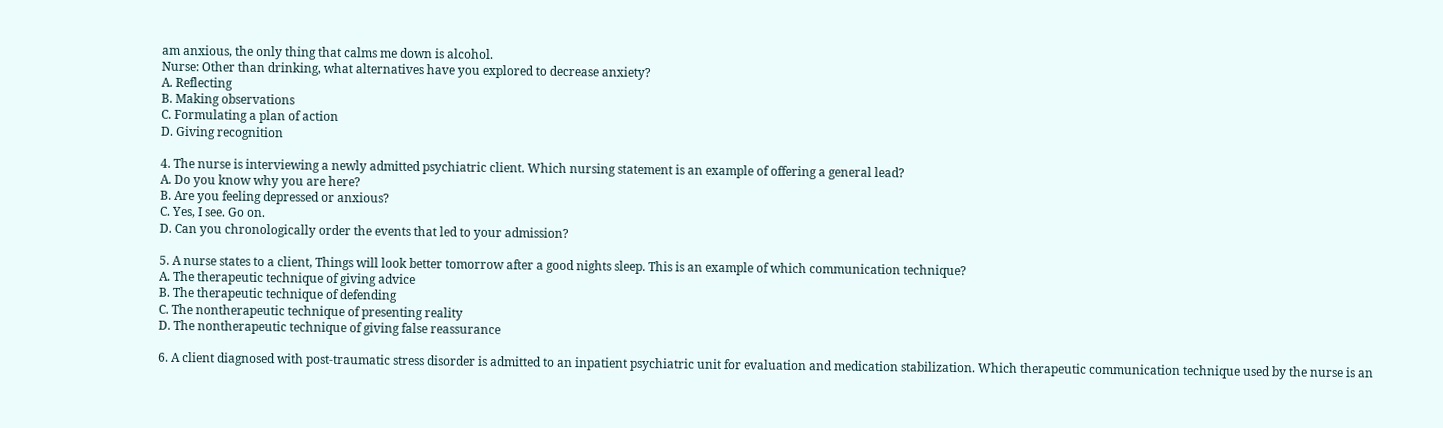am anxious, the only thing that calms me down is alcohol.
Nurse: Other than drinking, what alternatives have you explored to decrease anxiety?
A. Reflecting
B. Making observations
C. Formulating a plan of action
D. Giving recognition

4. The nurse is interviewing a newly admitted psychiatric client. Which nursing statement is an example of offering a general lead?
A. Do you know why you are here?
B. Are you feeling depressed or anxious?
C. Yes, I see. Go on.
D. Can you chronologically order the events that led to your admission?

5. A nurse states to a client, Things will look better tomorrow after a good nights sleep. This is an example of which communication technique?
A. The therapeutic technique of giving advice
B. The therapeutic technique of defending
C. The nontherapeutic technique of presenting reality
D. The nontherapeutic technique of giving false reassurance

6. A client diagnosed with post-traumatic stress disorder is admitted to an inpatient psychiatric unit for evaluation and medication stabilization. Which therapeutic communication technique used by the nurse is an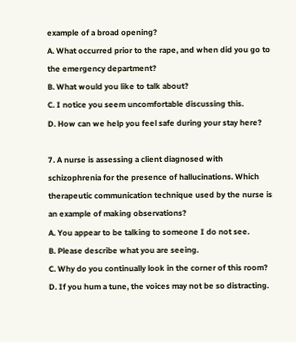example of a broad opening?
A. What occurred prior to the rape, and when did you go to the emergency department?
B. What would you like to talk about?
C. I notice you seem uncomfortable discussing this.
D. How can we help you feel safe during your stay here?

7. A nurse is assessing a client diagnosed with schizophrenia for the presence of hallucinations. Which therapeutic communication technique used by the nurse is an example of making observations?
A. You appear to be talking to someone I do not see.
B. Please describe what you are seeing.
C. Why do you continually look in the corner of this room?
D. If you hum a tune, the voices may not be so distracting.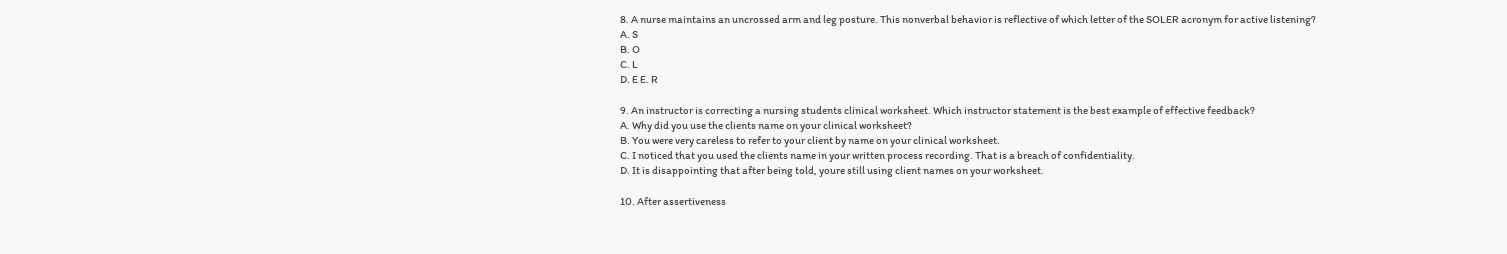8. A nurse maintains an uncrossed arm and leg posture. This nonverbal behavior is reflective of which letter of the SOLER acronym for active listening?
A. S
B. O
C. L
D. E E. R

9. An instructor is correcting a nursing students clinical worksheet. Which instructor statement is the best example of effective feedback?
A. Why did you use the clients name on your clinical worksheet?
B. You were very careless to refer to your client by name on your clinical worksheet.
C. I noticed that you used the clients name in your written process recording. That is a breach of confidentiality.
D. It is disappointing that after being told, youre still using client names on your worksheet.

10. After assertiveness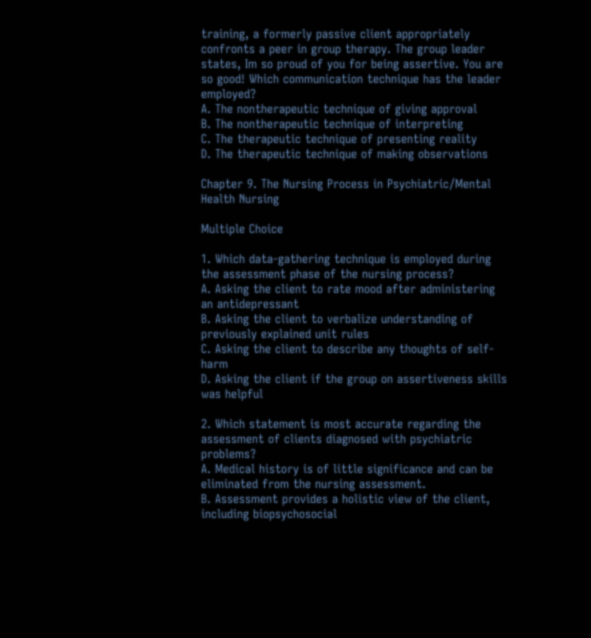training, a formerly passive client appropriately confronts a peer in group therapy. The group leader states, Im so proud of you for being assertive. You are so good! Which communication technique has the leader employed?
A. The nontherapeutic technique of giving approval
B. The nontherapeutic technique of interpreting
C. The therapeutic technique of presenting reality
D. The therapeutic technique of making observations

Chapter 9. The Nursing Process in Psychiatric/Mental Health Nursing

Multiple Choice

1. Which data-gathering technique is employed during the assessment phase of the nursing process?
A. Asking the client to rate mood after administering an antidepressant
B. Asking the client to verbalize understanding of previously explained unit rules
C. Asking the client to describe any thoughts of self-harm
D. Asking the client if the group on assertiveness skills was helpful

2. Which statement is most accurate regarding the assessment of clients diagnosed with psychiatric problems?
A. Medical history is of little significance and can be eliminated from the nursing assessment.
B. Assessment provides a holistic view of the client, including biopsychosocial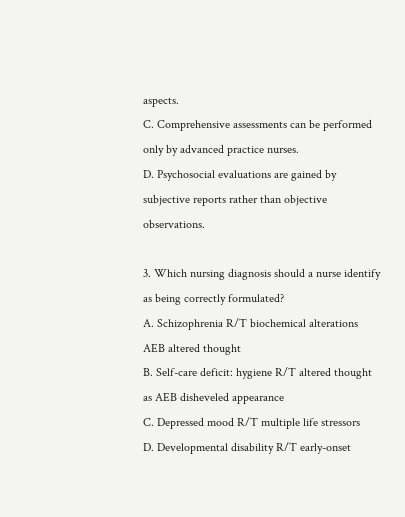aspects.
C. Comprehensive assessments can be performed only by advanced practice nurses.
D. Psychosocial evaluations are gained by subjective reports rather than objective observations.

3. Which nursing diagnosis should a nurse identify as being correctly formulated?
A. Schizophrenia R/T biochemical alterations AEB altered thought
B. Self-care deficit: hygiene R/T altered thought as AEB disheveled appearance
C. Depressed mood R/T multiple life stressors
D. Developmental disability R/T early-onset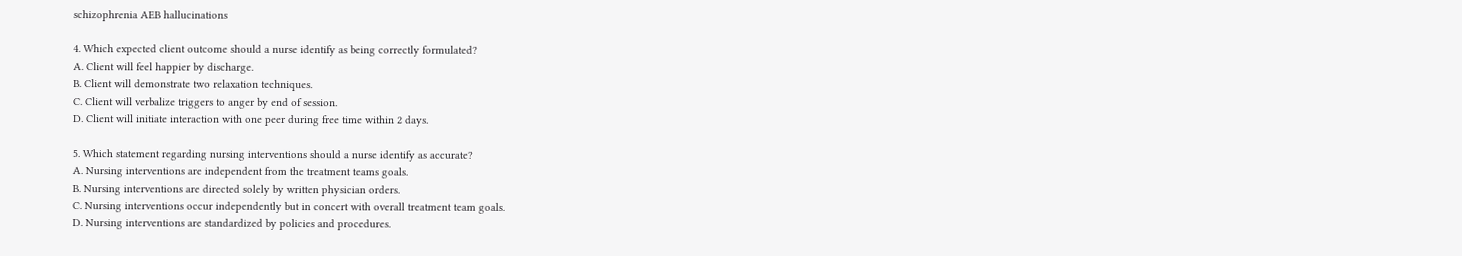schizophrenia AEB hallucinations

4. Which expected client outcome should a nurse identify as being correctly formulated?
A. Client will feel happier by discharge.
B. Client will demonstrate two relaxation techniques.
C. Client will verbalize triggers to anger by end of session.
D. Client will initiate interaction with one peer during free time within 2 days.

5. Which statement regarding nursing interventions should a nurse identify as accurate?
A. Nursing interventions are independent from the treatment teams goals.
B. Nursing interventions are directed solely by written physician orders.
C. Nursing interventions occur independently but in concert with overall treatment team goals.
D. Nursing interventions are standardized by policies and procedures.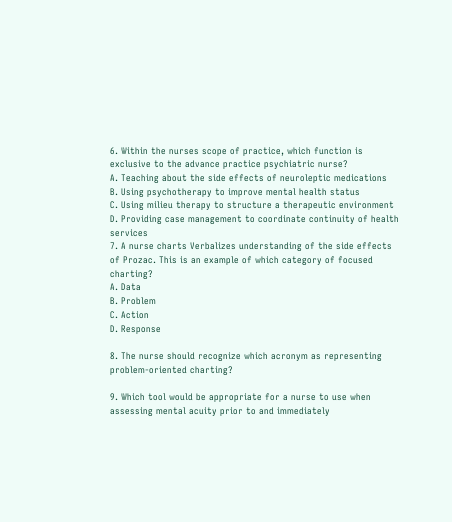6. Within the nurses scope of practice, which function is exclusive to the advance practice psychiatric nurse?
A. Teaching about the side effects of neuroleptic medications
B. Using psychotherapy to improve mental health status
C. Using milieu therapy to structure a therapeutic environment
D. Providing case management to coordinate continuity of health services
7. A nurse charts Verbalizes understanding of the side effects of Prozac. This is an example of which category of focused charting?
A. Data
B. Problem
C. Action
D. Response

8. The nurse should recognize which acronym as representing problem-oriented charting?

9. Which tool would be appropriate for a nurse to use when assessing mental acuity prior to and immediately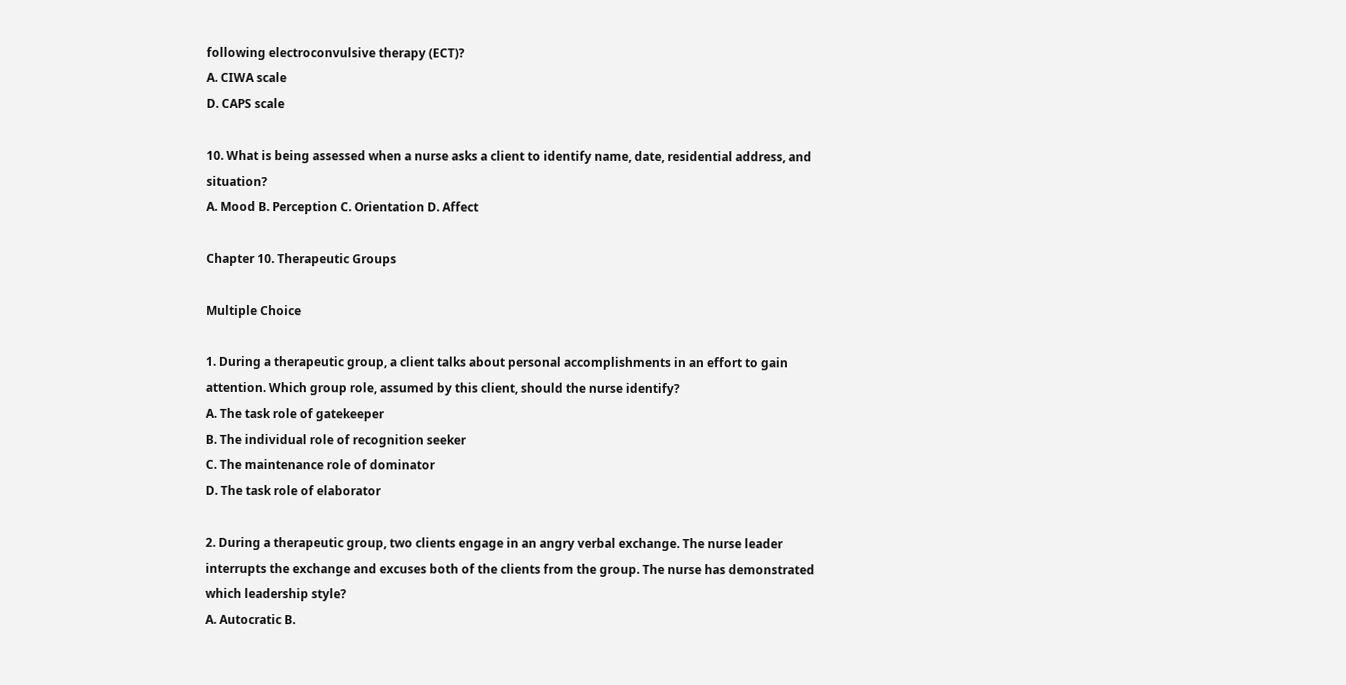following electroconvulsive therapy (ECT)?
A. CIWA scale
D. CAPS scale

10. What is being assessed when a nurse asks a client to identify name, date, residential address, and situation?
A. Mood B. Perception C. Orientation D. Affect

Chapter 10. Therapeutic Groups

Multiple Choice

1. During a therapeutic group, a client talks about personal accomplishments in an effort to gain attention. Which group role, assumed by this client, should the nurse identify?
A. The task role of gatekeeper
B. The individual role of recognition seeker
C. The maintenance role of dominator
D. The task role of elaborator

2. During a therapeutic group, two clients engage in an angry verbal exchange. The nurse leader interrupts the exchange and excuses both of the clients from the group. The nurse has demonstrated which leadership style?
A. Autocratic B.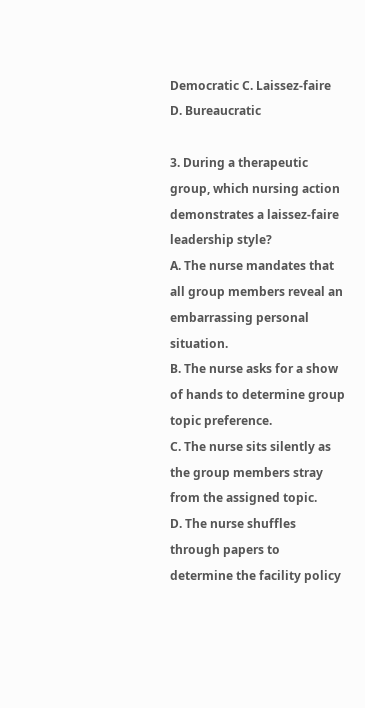Democratic C. Laissez-faire D. Bureaucratic

3. During a therapeutic group, which nursing action demonstrates a laissez-faire leadership style?
A. The nurse mandates that all group members reveal an embarrassing personal situation.
B. The nurse asks for a show of hands to determine group topic preference.
C. The nurse sits silently as the group members stray from the assigned topic.
D. The nurse shuffles through papers to determine the facility policy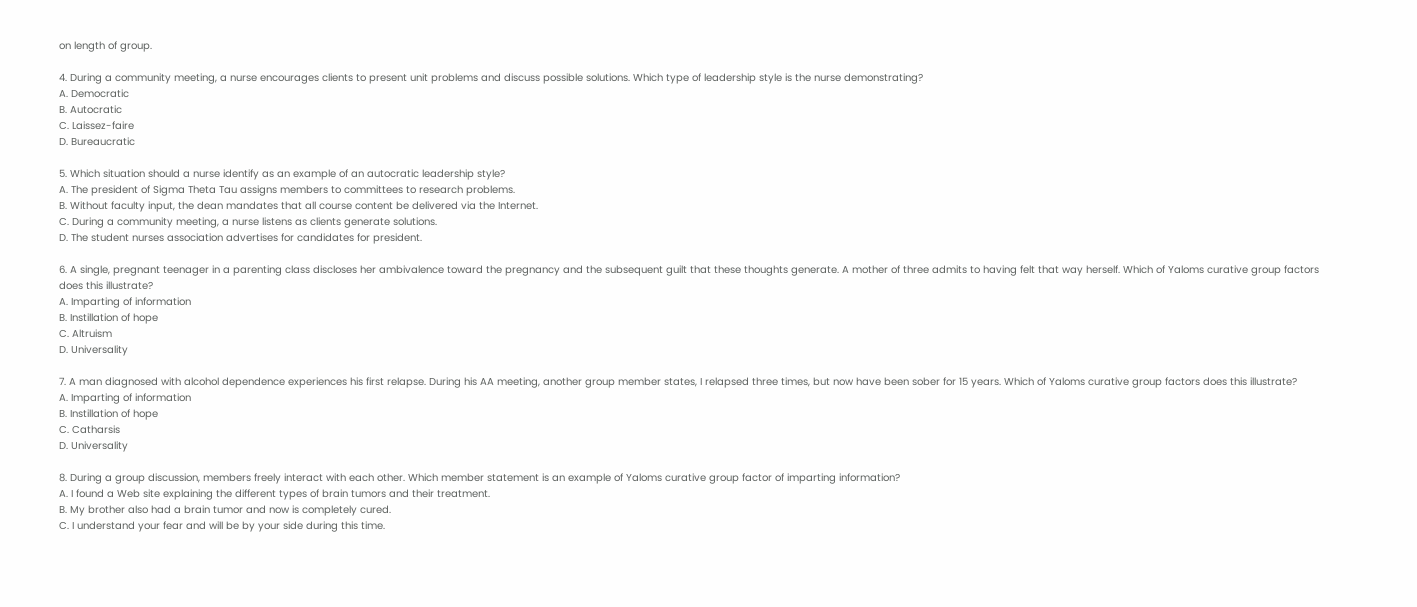on length of group.

4. During a community meeting, a nurse encourages clients to present unit problems and discuss possible solutions. Which type of leadership style is the nurse demonstrating?
A. Democratic
B. Autocratic
C. Laissez-faire
D. Bureaucratic

5. Which situation should a nurse identify as an example of an autocratic leadership style?
A. The president of Sigma Theta Tau assigns members to committees to research problems.
B. Without faculty input, the dean mandates that all course content be delivered via the Internet.
C. During a community meeting, a nurse listens as clients generate solutions.
D. The student nurses association advertises for candidates for president.

6. A single, pregnant teenager in a parenting class discloses her ambivalence toward the pregnancy and the subsequent guilt that these thoughts generate. A mother of three admits to having felt that way herself. Which of Yaloms curative group factors does this illustrate?
A. Imparting of information
B. Instillation of hope
C. Altruism
D. Universality

7. A man diagnosed with alcohol dependence experiences his first relapse. During his AA meeting, another group member states, I relapsed three times, but now have been sober for 15 years. Which of Yaloms curative group factors does this illustrate?
A. Imparting of information
B. Instillation of hope
C. Catharsis
D. Universality

8. During a group discussion, members freely interact with each other. Which member statement is an example of Yaloms curative group factor of imparting information?
A. I found a Web site explaining the different types of brain tumors and their treatment.
B. My brother also had a brain tumor and now is completely cured.
C. I understand your fear and will be by your side during this time.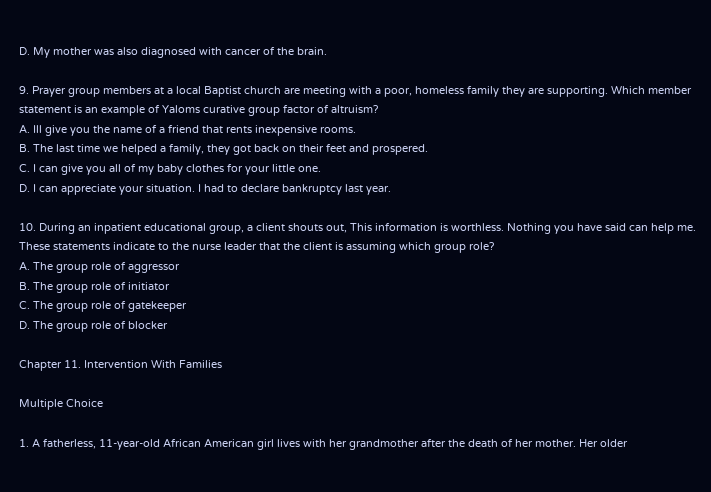D. My mother was also diagnosed with cancer of the brain.

9. Prayer group members at a local Baptist church are meeting with a poor, homeless family they are supporting. Which member statement is an example of Yaloms curative group factor of altruism?
A. Ill give you the name of a friend that rents inexpensive rooms.
B. The last time we helped a family, they got back on their feet and prospered.
C. I can give you all of my baby clothes for your little one.
D. I can appreciate your situation. I had to declare bankruptcy last year.

10. During an inpatient educational group, a client shouts out, This information is worthless. Nothing you have said can help me. These statements indicate to the nurse leader that the client is assuming which group role?
A. The group role of aggressor
B. The group role of initiator
C. The group role of gatekeeper
D. The group role of blocker

Chapter 11. Intervention With Families

Multiple Choice

1. A fatherless, 11-year-old African American girl lives with her grandmother after the death of her mother. Her older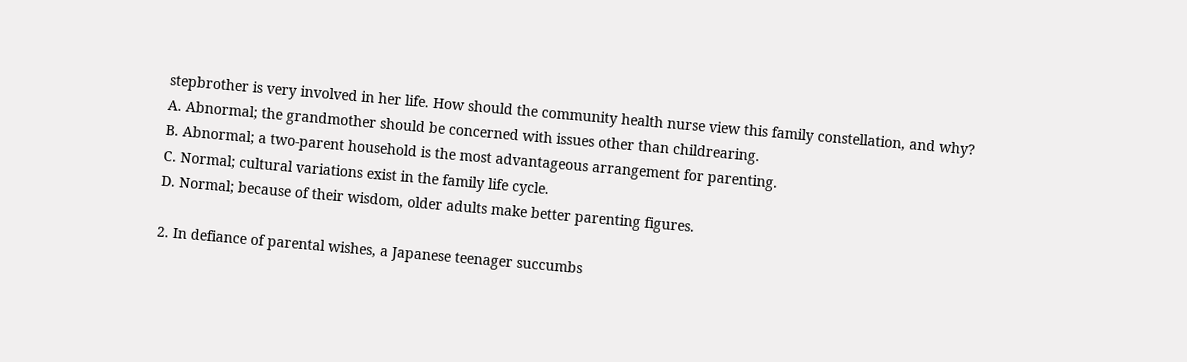stepbrother is very involved in her life. How should the community health nurse view this family constellation, and why?
A. Abnormal; the grandmother should be concerned with issues other than childrearing.
B. Abnormal; a two-parent household is the most advantageous arrangement for parenting.
C. Normal; cultural variations exist in the family life cycle.
D. Normal; because of their wisdom, older adults make better parenting figures.

2. In defiance of parental wishes, a Japanese teenager succumbs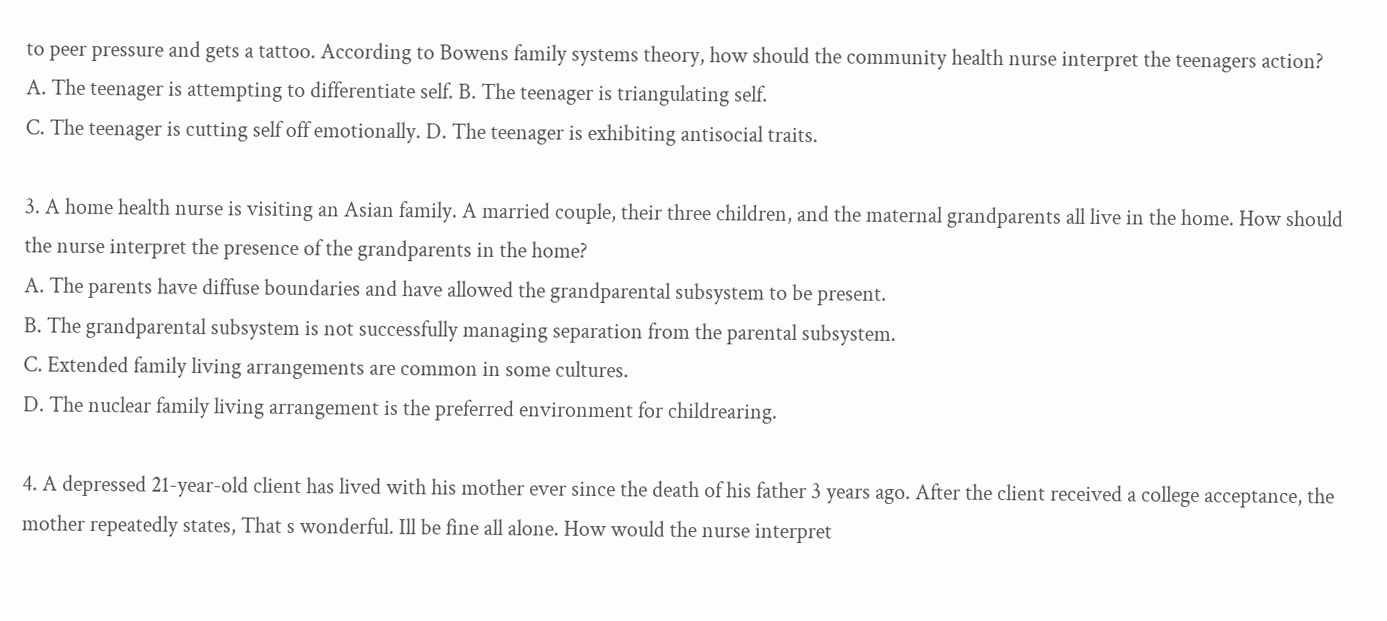to peer pressure and gets a tattoo. According to Bowens family systems theory, how should the community health nurse interpret the teenagers action?
A. The teenager is attempting to differentiate self. B. The teenager is triangulating self.
C. The teenager is cutting self off emotionally. D. The teenager is exhibiting antisocial traits.

3. A home health nurse is visiting an Asian family. A married couple, their three children, and the maternal grandparents all live in the home. How should the nurse interpret the presence of the grandparents in the home?
A. The parents have diffuse boundaries and have allowed the grandparental subsystem to be present.
B. The grandparental subsystem is not successfully managing separation from the parental subsystem.
C. Extended family living arrangements are common in some cultures.
D. The nuclear family living arrangement is the preferred environment for childrearing.

4. A depressed 21-year-old client has lived with his mother ever since the death of his father 3 years ago. After the client received a college acceptance, the mother repeatedly states, That s wonderful. Ill be fine all alone. How would the nurse interpret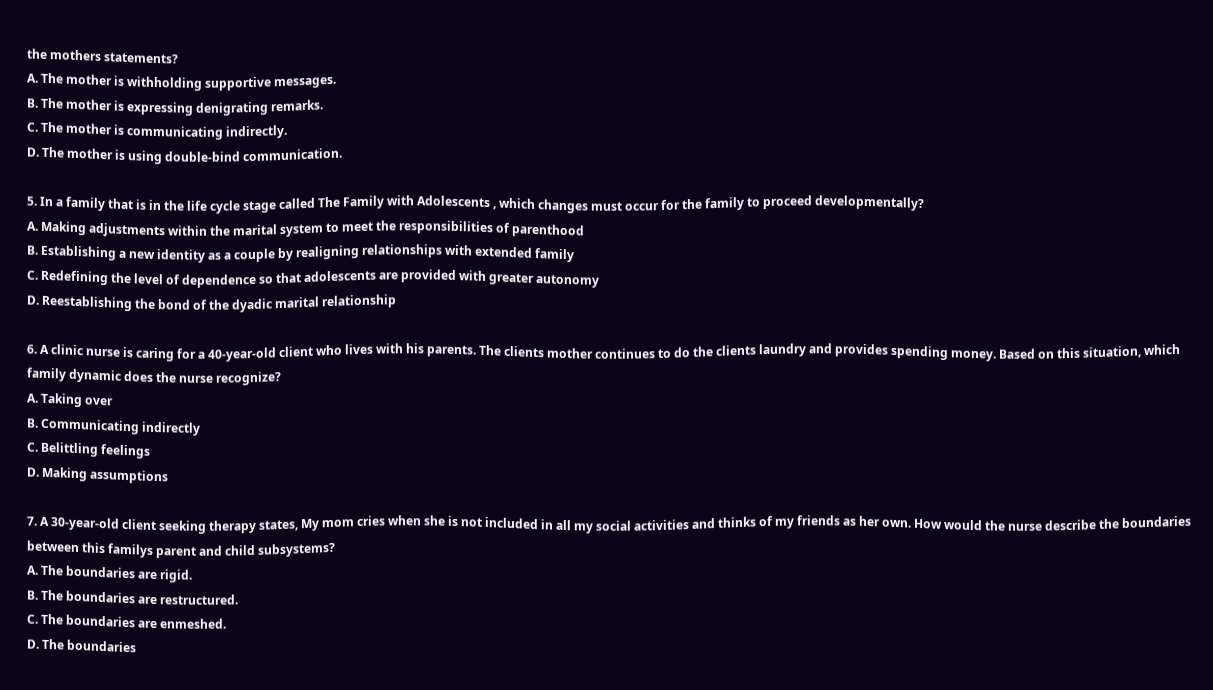the mothers statements?
A. The mother is withholding supportive messages.
B. The mother is expressing denigrating remarks.
C. The mother is communicating indirectly.
D. The mother is using double-bind communication.

5. In a family that is in the life cycle stage called The Family with Adolescents , which changes must occur for the family to proceed developmentally?
A. Making adjustments within the marital system to meet the responsibilities of parenthood
B. Establishing a new identity as a couple by realigning relationships with extended family
C. Redefining the level of dependence so that adolescents are provided with greater autonomy
D. Reestablishing the bond of the dyadic marital relationship

6. A clinic nurse is caring for a 40-year-old client who lives with his parents. The clients mother continues to do the clients laundry and provides spending money. Based on this situation, which family dynamic does the nurse recognize?
A. Taking over
B. Communicating indirectly
C. Belittling feelings
D. Making assumptions

7. A 30-year-old client seeking therapy states, My mom cries when she is not included in all my social activities and thinks of my friends as her own. How would the nurse describe the boundaries between this familys parent and child subsystems?
A. The boundaries are rigid.
B. The boundaries are restructured.
C. The boundaries are enmeshed.
D. The boundaries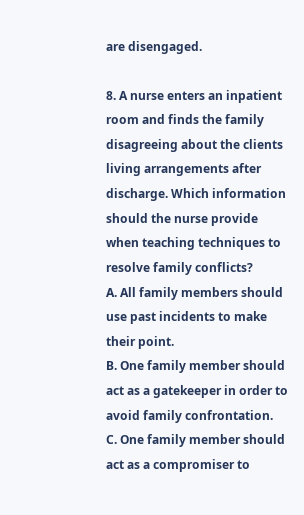are disengaged.

8. A nurse enters an inpatient room and finds the family disagreeing about the clients living arrangements after discharge. Which information should the nurse provide when teaching techniques to resolve family conflicts?
A. All family members should use past incidents to make their point.
B. One family member should act as a gatekeeper in order to avoid family confrontation.
C. One family member should act as a compromiser to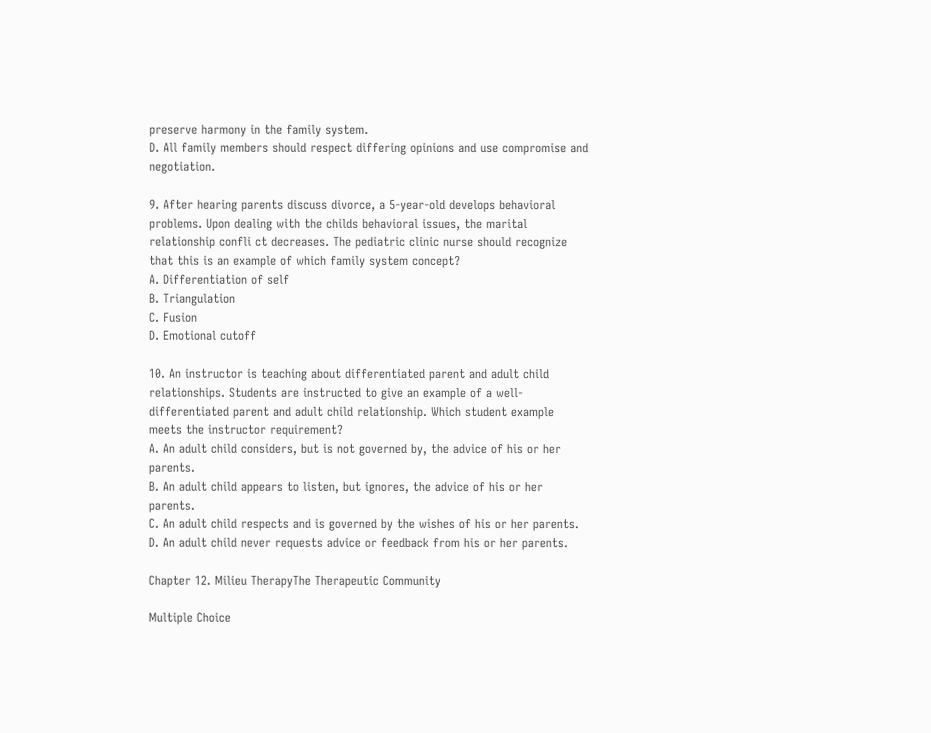preserve harmony in the family system.
D. All family members should respect differing opinions and use compromise and negotiation.

9. After hearing parents discuss divorce, a 5-year-old develops behavioral problems. Upon dealing with the childs behavioral issues, the marital relationship confli ct decreases. The pediatric clinic nurse should recognize that this is an example of which family system concept?
A. Differentiation of self
B. Triangulation
C. Fusion
D. Emotional cutoff

10. An instructor is teaching about differentiated parent and adult child relationships. Students are instructed to give an example of a well-differentiated parent and adult child relationship. Which student example meets the instructor requirement?
A. An adult child considers, but is not governed by, the advice of his or her parents.
B. An adult child appears to listen, but ignores, the advice of his or her parents.
C. An adult child respects and is governed by the wishes of his or her parents.
D. An adult child never requests advice or feedback from his or her parents.

Chapter 12. Milieu TherapyThe Therapeutic Community

Multiple Choice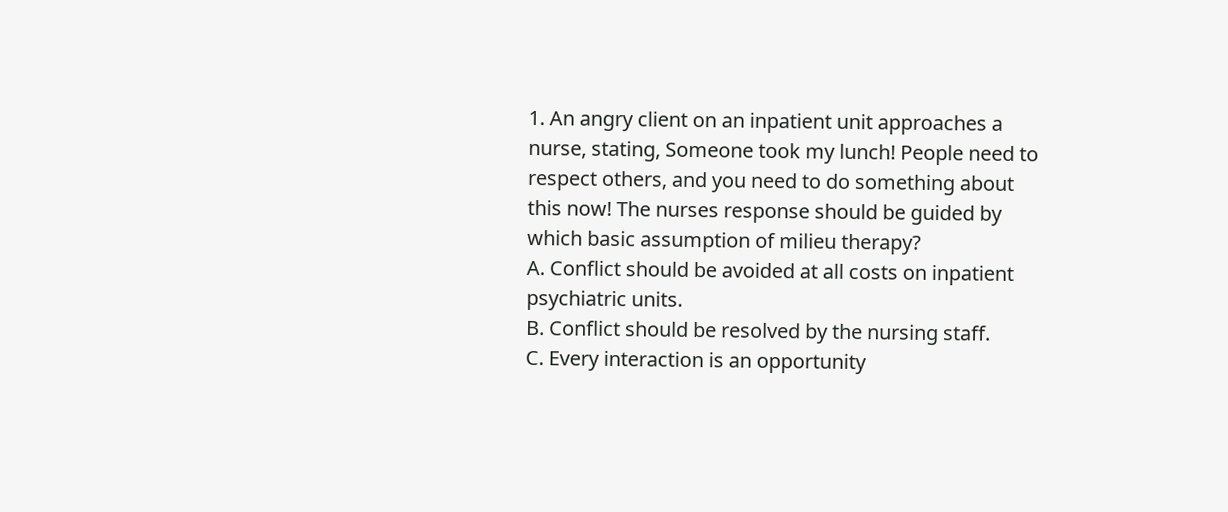1. An angry client on an inpatient unit approaches a nurse, stating, Someone took my lunch! People need to respect others, and you need to do something about this now! The nurses response should be guided by which basic assumption of milieu therapy?
A. Conflict should be avoided at all costs on inpatient psychiatric units.
B. Conflict should be resolved by the nursing staff.
C. Every interaction is an opportunity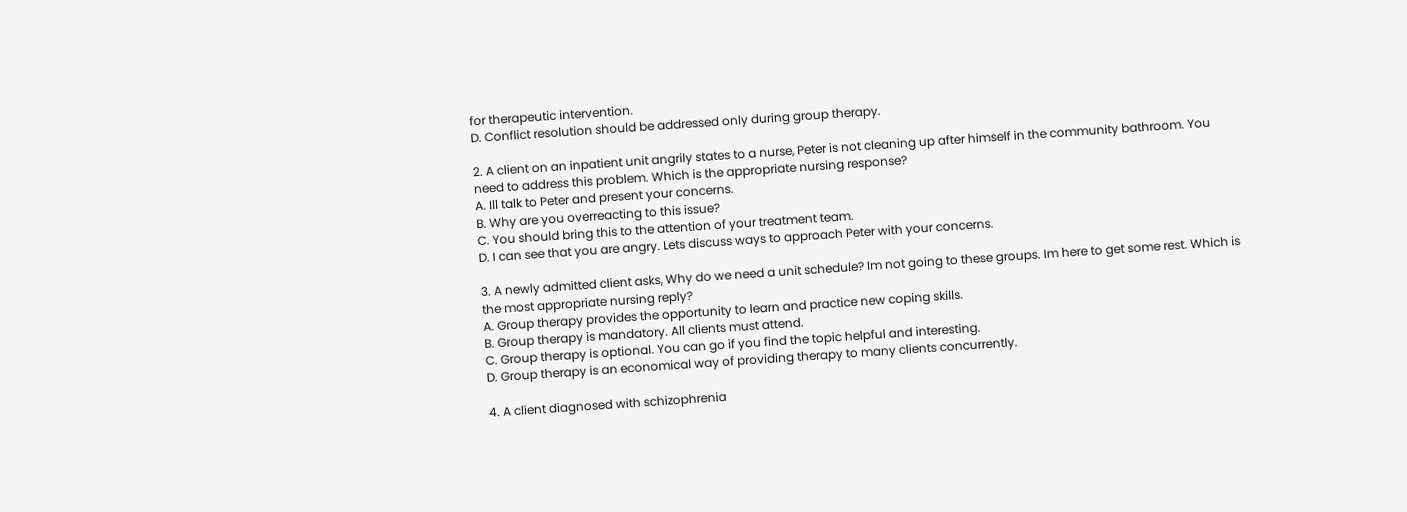for therapeutic intervention.
D. Conflict resolution should be addressed only during group therapy.

2. A client on an inpatient unit angrily states to a nurse, Peter is not cleaning up after himself in the community bathroom. You need to address this problem. Which is the appropriate nursing response?
A. Ill talk to Peter and present your concerns.
B. Why are you overreacting to this issue?
C. You should bring this to the attention of your treatment team.
D. I can see that you are angry. Lets discuss ways to approach Peter with your concerns.

3. A newly admitted client asks, Why do we need a unit schedule? Im not going to these groups. Im here to get some rest. Which is the most appropriate nursing reply?
A. Group therapy provides the opportunity to learn and practice new coping skills.
B. Group therapy is mandatory. All clients must attend.
C. Group therapy is optional. You can go if you find the topic helpful and interesting.
D. Group therapy is an economical way of providing therapy to many clients concurrently.

4. A client diagnosed with schizophrenia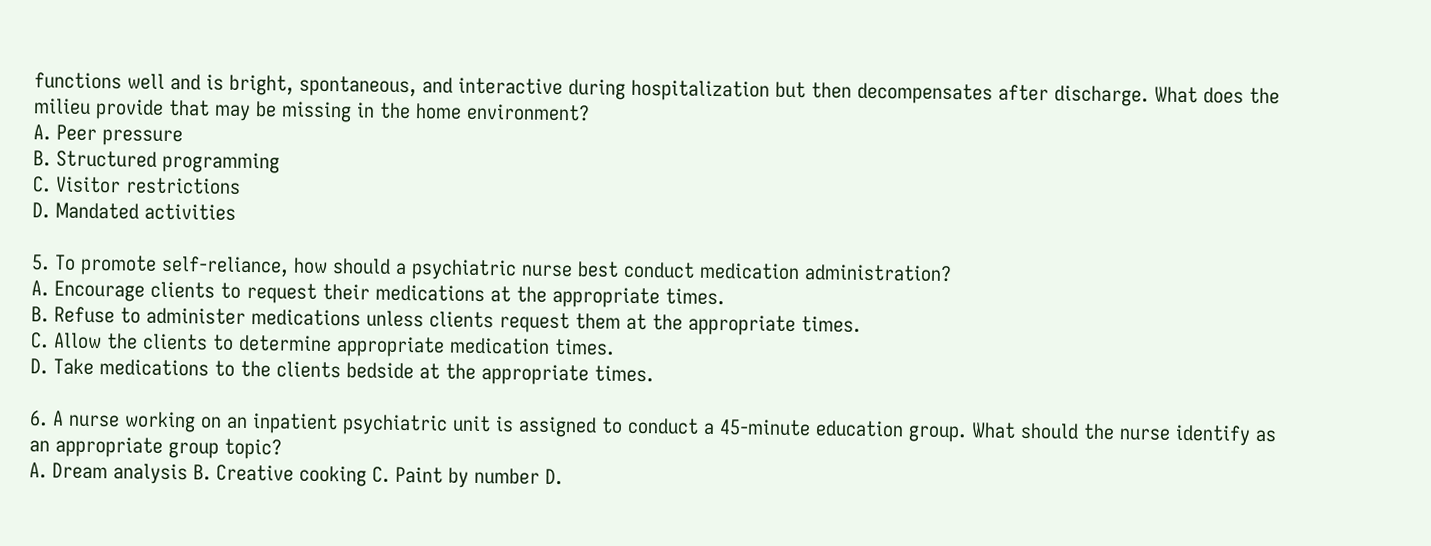functions well and is bright, spontaneous, and interactive during hospitalization but then decompensates after discharge. What does the milieu provide that may be missing in the home environment?
A. Peer pressure
B. Structured programming
C. Visitor restrictions
D. Mandated activities

5. To promote self-reliance, how should a psychiatric nurse best conduct medication administration?
A. Encourage clients to request their medications at the appropriate times.
B. Refuse to administer medications unless clients request them at the appropriate times.
C. Allow the clients to determine appropriate medication times.
D. Take medications to the clients bedside at the appropriate times.

6. A nurse working on an inpatient psychiatric unit is assigned to conduct a 45-minute education group. What should the nurse identify as an appropriate group topic?
A. Dream analysis B. Creative cooking C. Paint by number D.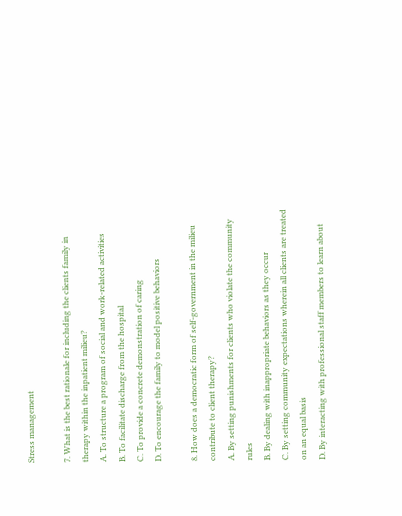Stress management

7. What is the best rationale for including the clients family in therapy within the inpatient milieu?
A. To structure a program of social and work-related activities
B. To facilitate discharge from the hospital
C. To provide a concrete demonstration of caring
D. To encourage the family to model positive behaviors

8. How does a democratic form of self-government in the milieu contribute to client therapy?
A. By setting punishments for clients who violate the community rules
B. By dealing with inappropriate behaviors as they occur
C. By setting community expectations wherein all clients are treated on an equal basis
D. By interacting with professional staff members to learn about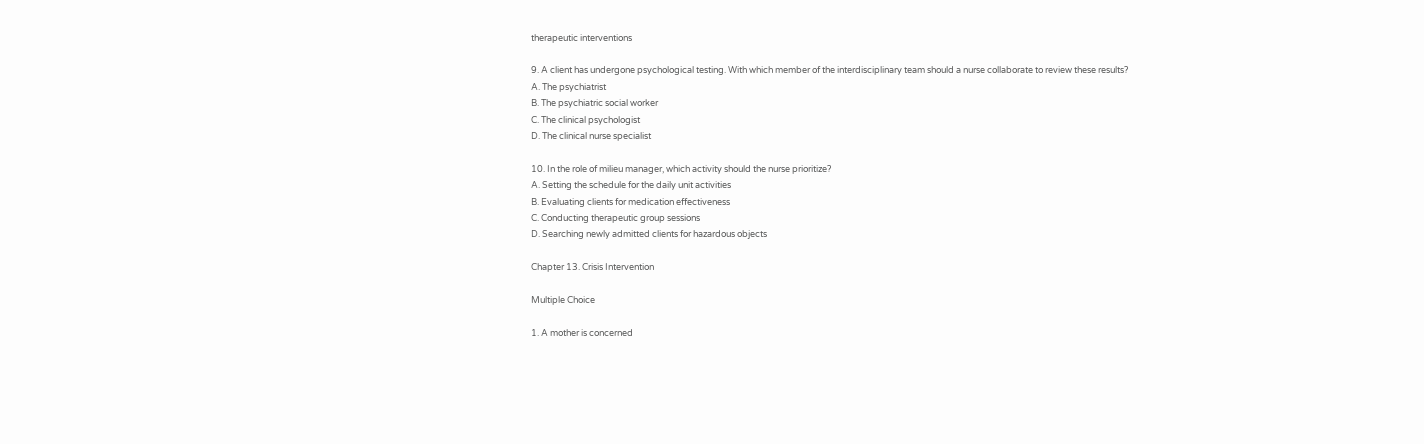therapeutic interventions

9. A client has undergone psychological testing. With which member of the interdisciplinary team should a nurse collaborate to review these results?
A. The psychiatrist
B. The psychiatric social worker
C. The clinical psychologist
D. The clinical nurse specialist

10. In the role of milieu manager, which activity should the nurse prioritize?
A. Setting the schedule for the daily unit activities
B. Evaluating clients for medication effectiveness
C. Conducting therapeutic group sessions
D. Searching newly admitted clients for hazardous objects

Chapter 13. Crisis Intervention

Multiple Choice

1. A mother is concerned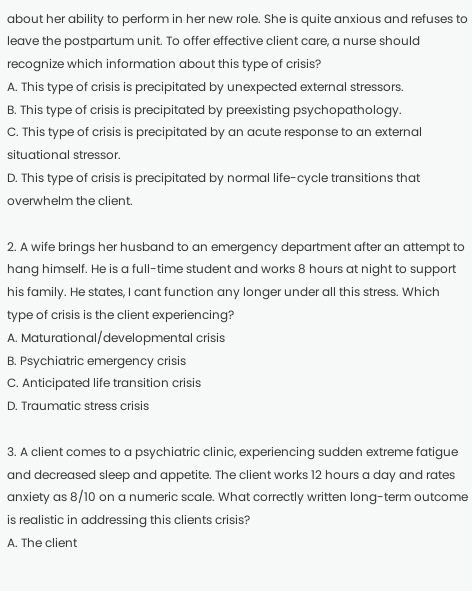about her ability to perform in her new role. She is quite anxious and refuses to leave the postpartum unit. To offer effective client care, a nurse should recognize which information about this type of crisis?
A. This type of crisis is precipitated by unexpected external stressors.
B. This type of crisis is precipitated by preexisting psychopathology.
C. This type of crisis is precipitated by an acute response to an external situational stressor.
D. This type of crisis is precipitated by normal life-cycle transitions that overwhelm the client.

2. A wife brings her husband to an emergency department after an attempt to hang himself. He is a full-time student and works 8 hours at night to support his family. He states, I cant function any longer under all this stress. Which type of crisis is the client experiencing?
A. Maturational/developmental crisis
B. Psychiatric emergency crisis
C. Anticipated life transition crisis
D. Traumatic stress crisis

3. A client comes to a psychiatric clinic, experiencing sudden extreme fatigue and decreased sleep and appetite. The client works 12 hours a day and rates anxiety as 8/10 on a numeric scale. What correctly written long-term outcome is realistic in addressing this clients crisis?
A. The client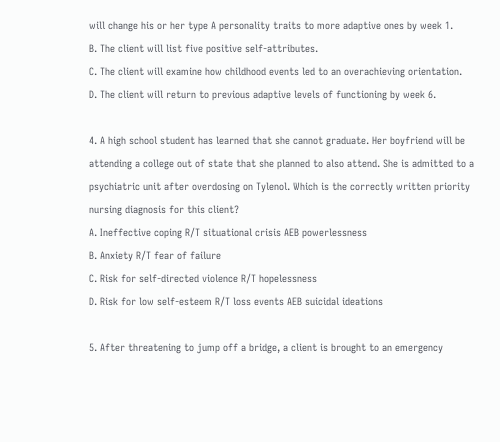will change his or her type A personality traits to more adaptive ones by week 1.
B. The client will list five positive self-attributes.
C. The client will examine how childhood events led to an overachieving orientation.
D. The client will return to previous adaptive levels of functioning by week 6.

4. A high school student has learned that she cannot graduate. Her boyfriend will be attending a college out of state that she planned to also attend. She is admitted to a psychiatric unit after overdosing on Tylenol. Which is the correctly written priority nursing diagnosis for this client?
A. Ineffective coping R/T situational crisis AEB powerlessness
B. Anxiety R/T fear of failure
C. Risk for self-directed violence R/T hopelessness
D. Risk for low self-esteem R/T loss events AEB suicidal ideations

5. After threatening to jump off a bridge, a client is brought to an emergency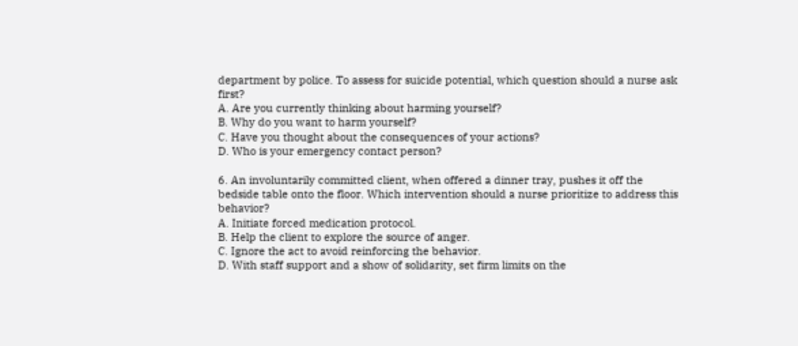department by police. To assess for suicide potential, which question should a nurse ask first?
A. Are you currently thinking about harming yourself?
B. Why do you want to harm yourself?
C. Have you thought about the consequences of your actions?
D. Who is your emergency contact person?

6. An involuntarily committed client, when offered a dinner tray, pushes it off the bedside table onto the floor. Which intervention should a nurse prioritize to address this behavior?
A. Initiate forced medication protocol.
B. Help the client to explore the source of anger.
C. Ignore the act to avoid reinforcing the behavior.
D. With staff support and a show of solidarity, set firm limits on the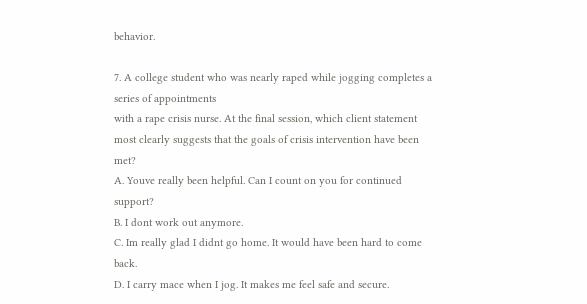behavior.

7. A college student who was nearly raped while jogging completes a series of appointments
with a rape crisis nurse. At the final session, which client statement most clearly suggests that the goals of crisis intervention have been met?
A. Youve really been helpful. Can I count on you for continued support?
B. I dont work out anymore.
C. Im really glad I didnt go home. It would have been hard to come back.
D. I carry mace when I jog. It makes me feel safe and secure.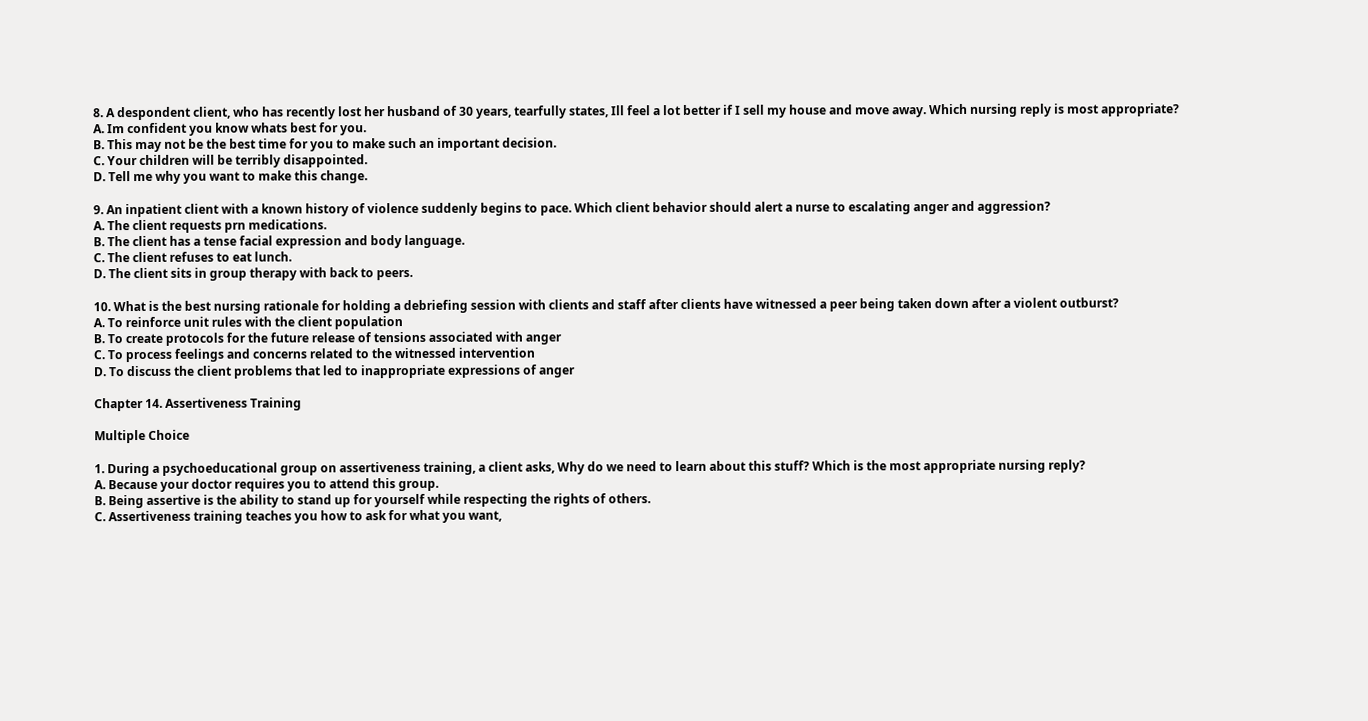8. A despondent client, who has recently lost her husband of 30 years, tearfully states, Ill feel a lot better if I sell my house and move away. Which nursing reply is most appropriate?
A. Im confident you know whats best for you.
B. This may not be the best time for you to make such an important decision.
C. Your children will be terribly disappointed.
D. Tell me why you want to make this change.

9. An inpatient client with a known history of violence suddenly begins to pace. Which client behavior should alert a nurse to escalating anger and aggression?
A. The client requests prn medications.
B. The client has a tense facial expression and body language.
C. The client refuses to eat lunch.
D. The client sits in group therapy with back to peers.

10. What is the best nursing rationale for holding a debriefing session with clients and staff after clients have witnessed a peer being taken down after a violent outburst?
A. To reinforce unit rules with the client population
B. To create protocols for the future release of tensions associated with anger
C. To process feelings and concerns related to the witnessed intervention
D. To discuss the client problems that led to inappropriate expressions of anger

Chapter 14. Assertiveness Training

Multiple Choice

1. During a psychoeducational group on assertiveness training, a client asks, Why do we need to learn about this stuff? Which is the most appropriate nursing reply?
A. Because your doctor requires you to attend this group.
B. Being assertive is the ability to stand up for yourself while respecting the rights of others.
C. Assertiveness training teaches you how to ask for what you want,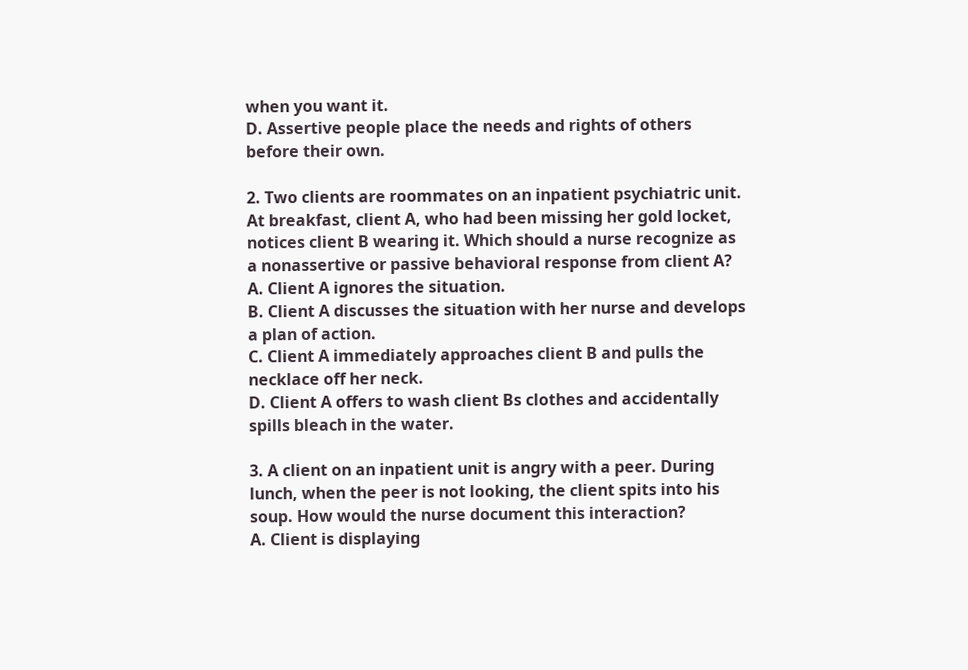when you want it.
D. Assertive people place the needs and rights of others before their own.

2. Two clients are roommates on an inpatient psychiatric unit. At breakfast, client A, who had been missing her gold locket, notices client B wearing it. Which should a nurse recognize as a nonassertive or passive behavioral response from client A?
A. Client A ignores the situation.
B. Client A discusses the situation with her nurse and develops a plan of action.
C. Client A immediately approaches client B and pulls the necklace off her neck.
D. Client A offers to wash client Bs clothes and accidentally spills bleach in the water.

3. A client on an inpatient unit is angry with a peer. During lunch, when the peer is not looking, the client spits into his soup. How would the nurse document this interaction?
A. Client is displaying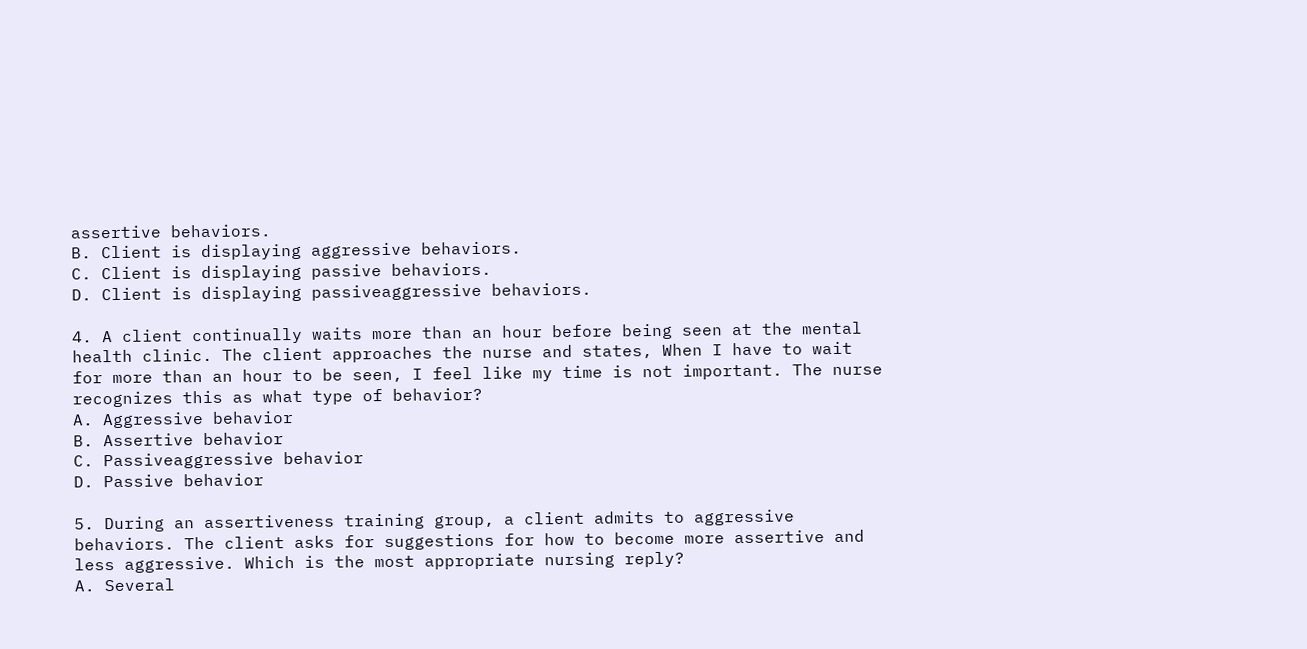assertive behaviors.
B. Client is displaying aggressive behaviors.
C. Client is displaying passive behaviors.
D. Client is displaying passiveaggressive behaviors.

4. A client continually waits more than an hour before being seen at the mental health clinic. The client approaches the nurse and states, When I have to wait for more than an hour to be seen, I feel like my time is not important. The nurse recognizes this as what type of behavior?
A. Aggressive behavior
B. Assertive behavior
C. Passiveaggressive behavior
D. Passive behavior

5. During an assertiveness training group, a client admits to aggressive behaviors. The client asks for suggestions for how to become more assertive and less aggressive. Which is the most appropriate nursing reply?
A. Several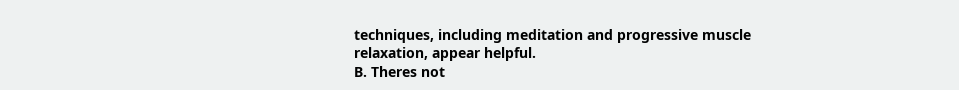techniques, including meditation and progressive muscle relaxation, appear helpful.
B. Theres not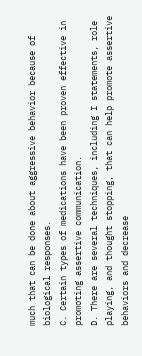much that can be done about aggressive behavior because of biological responses.
C. Certain types of medications have been proven effective in promoting assertive communication.
D. There are several techniques, including I statements, role playing, and thought stopping, that can help promote assertive behaviors and decrease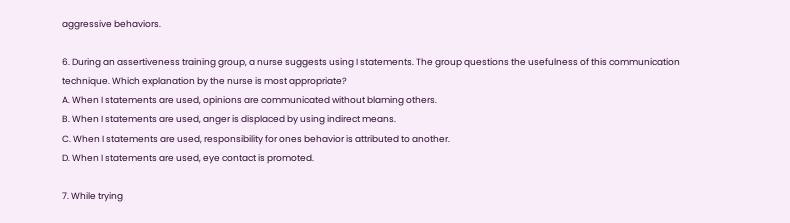aggressive behaviors.

6. During an assertiveness training group, a nurse suggests using I statements. The group questions the usefulness of this communication technique. Which explanation by the nurse is most appropriate?
A. When I statements are used, opinions are communicated without blaming others.
B. When I statements are used, anger is displaced by using indirect means.
C. When I statements are used, responsibility for ones behavior is attributed to another.
D. When I statements are used, eye contact is promoted.

7. While trying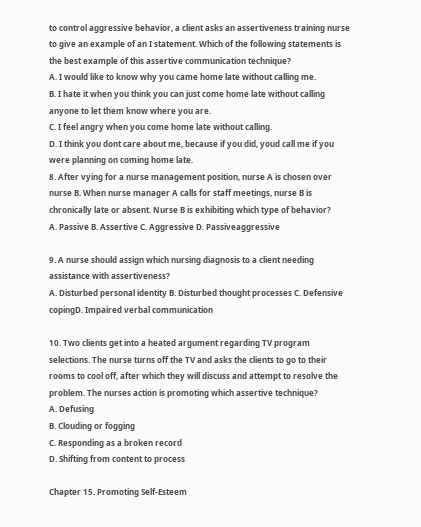to control aggressive behavior, a client asks an assertiveness training nurse to give an example of an I statement. Which of the following statements is the best example of this assertive communication technique?
A. I would like to know why you came home late without calling me.
B. I hate it when you think you can just come home late without calling anyone to let them know where you are.
C. I feel angry when you come home late without calling.
D. I think you dont care about me, because if you did, youd call me if you were planning on coming home late.
8. After vying for a nurse management position, nurse A is chosen over nurse B. When nurse manager A calls for staff meetings, nurse B is chronically late or absent. Nurse B is exhibiting which type of behavior?
A. Passive B. Assertive C. Aggressive D. Passiveaggressive

9. A nurse should assign which nursing diagnosis to a client needing assistance with assertiveness?
A. Disturbed personal identity B. Disturbed thought processes C. Defensive copingD. Impaired verbal communication

10. Two clients get into a heated argument regarding TV program selections. The nurse turns off the TV and asks the clients to go to their rooms to cool off, after which they will discuss and attempt to resolve the problem. The nurses action is promoting which assertive technique?
A. Defusing
B. Clouding or fogging
C. Responding as a broken record
D. Shifting from content to process

Chapter 15. Promoting Self-Esteem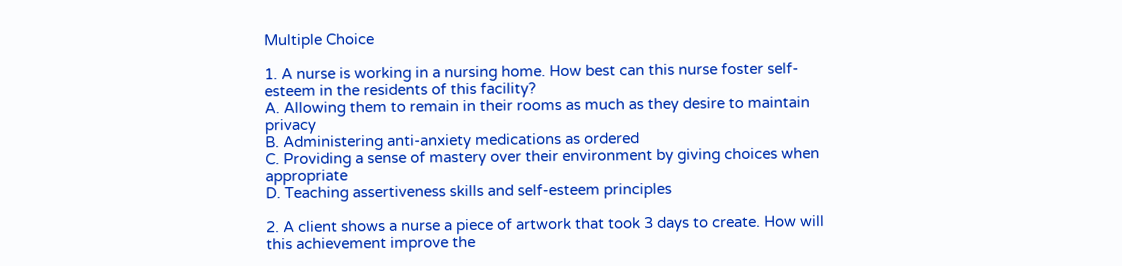Multiple Choice

1. A nurse is working in a nursing home. How best can this nurse foster self-esteem in the residents of this facility?
A. Allowing them to remain in their rooms as much as they desire to maintain privacy
B. Administering anti-anxiety medications as ordered
C. Providing a sense of mastery over their environment by giving choices when appropriate
D. Teaching assertiveness skills and self-esteem principles

2. A client shows a nurse a piece of artwork that took 3 days to create. How will this achievement improve the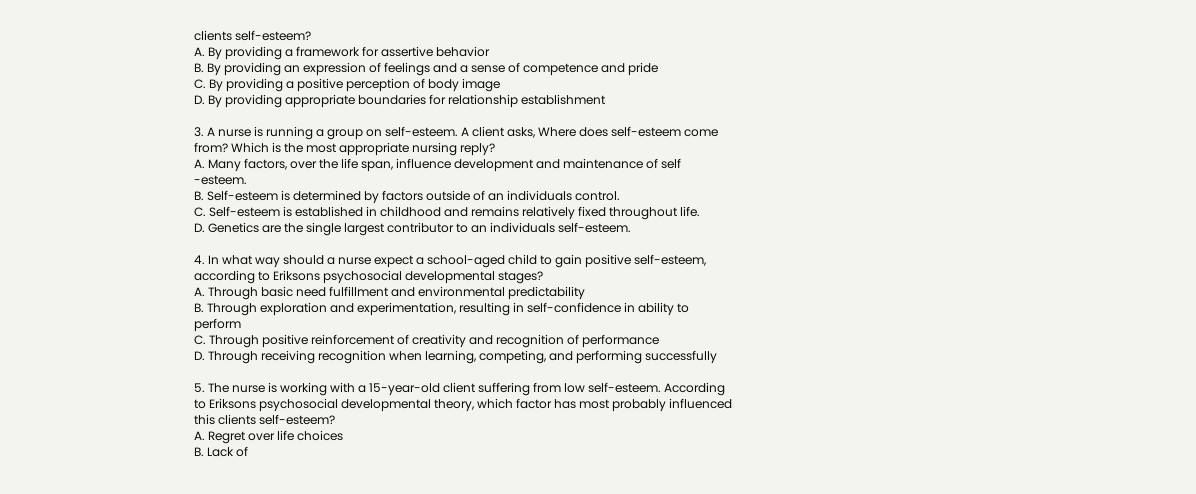clients self-esteem?
A. By providing a framework for assertive behavior
B. By providing an expression of feelings and a sense of competence and pride
C. By providing a positive perception of body image
D. By providing appropriate boundaries for relationship establishment

3. A nurse is running a group on self-esteem. A client asks, Where does self-esteem come from? Which is the most appropriate nursing reply?
A. Many factors, over the life span, influence development and maintenance of self -esteem.
B. Self-esteem is determined by factors outside of an individuals control.
C. Self-esteem is established in childhood and remains relatively fixed throughout life.
D. Genetics are the single largest contributor to an individuals self-esteem.

4. In what way should a nurse expect a school-aged child to gain positive self-esteem, according to Eriksons psychosocial developmental stages?
A. Through basic need fulfillment and environmental predictability
B. Through exploration and experimentation, resulting in self-confidence in ability to perform
C. Through positive reinforcement of creativity and recognition of performance
D. Through receiving recognition when learning, competing, and performing successfully

5. The nurse is working with a 15-year-old client suffering from low self-esteem. According to Eriksons psychosocial developmental theory, which factor has most probably influenced this clients self-esteem?
A. Regret over life choices
B. Lack of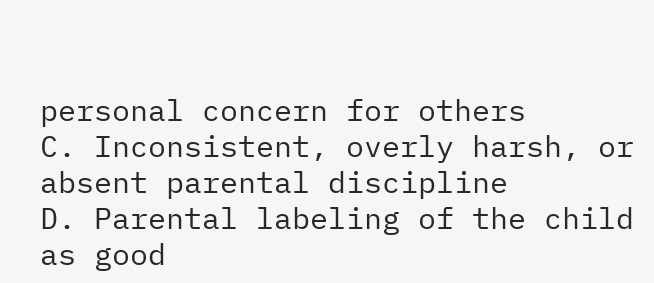personal concern for others
C. Inconsistent, overly harsh, or absent parental discipline
D. Parental labeling of the child as good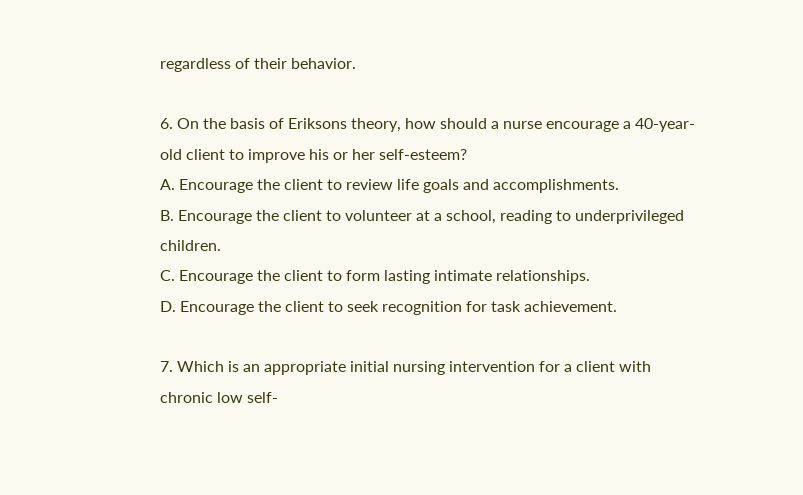regardless of their behavior.

6. On the basis of Eriksons theory, how should a nurse encourage a 40-year-old client to improve his or her self-esteem?
A. Encourage the client to review life goals and accomplishments.
B. Encourage the client to volunteer at a school, reading to underprivileged children.
C. Encourage the client to form lasting intimate relationships.
D. Encourage the client to seek recognition for task achievement.

7. Which is an appropriate initial nursing intervention for a client with chronic low self-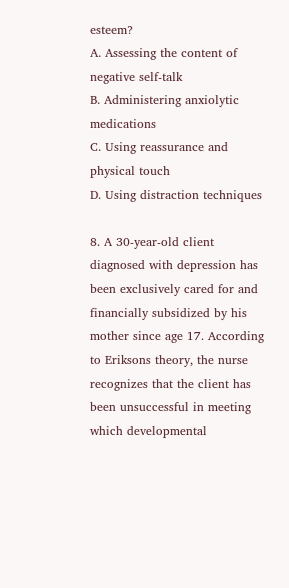esteem?
A. Assessing the content of negative self-talk
B. Administering anxiolytic medications
C. Using reassurance and physical touch
D. Using distraction techniques

8. A 30-year-old client diagnosed with depression has been exclusively cared for and financially subsidized by his mother since age 17. According to Eriksons theory, the nurse recognizes that the client has been unsuccessful in meeting which developmental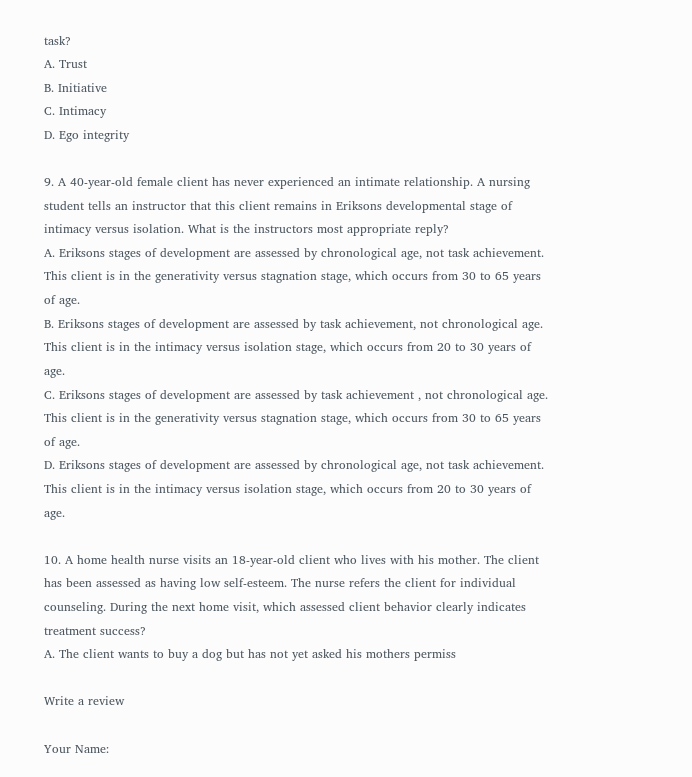task?
A. Trust
B. Initiative
C. Intimacy
D. Ego integrity

9. A 40-year-old female client has never experienced an intimate relationship. A nursing student tells an instructor that this client remains in Eriksons developmental stage of intimacy versus isolation. What is the instructors most appropriate reply?
A. Eriksons stages of development are assessed by chronological age, not task achievement. This client is in the generativity versus stagnation stage, which occurs from 30 to 65 years of age.
B. Eriksons stages of development are assessed by task achievement, not chronological age. This client is in the intimacy versus isolation stage, which occurs from 20 to 30 years of age.
C. Eriksons stages of development are assessed by task achievement , not chronological age. This client is in the generativity versus stagnation stage, which occurs from 30 to 65 years of age.
D. Eriksons stages of development are assessed by chronological age, not task achievement. This client is in the intimacy versus isolation stage, which occurs from 20 to 30 years of age.

10. A home health nurse visits an 18-year-old client who lives with his mother. The client has been assessed as having low self-esteem. The nurse refers the client for individual counseling. During the next home visit, which assessed client behavior clearly indicates treatment success?
A. The client wants to buy a dog but has not yet asked his mothers permiss

Write a review

Your Name: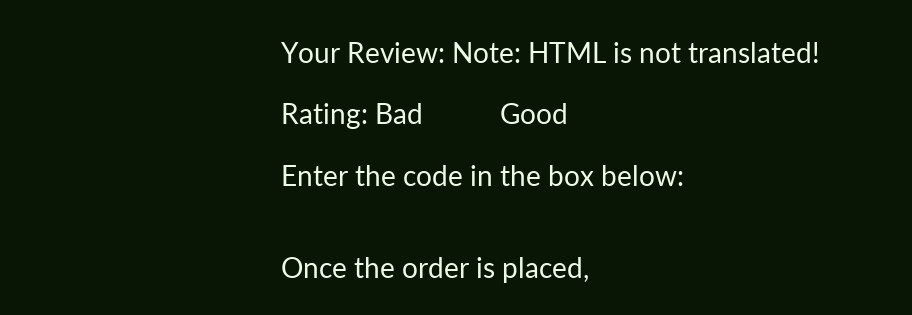Your Review: Note: HTML is not translated!

Rating: Bad           Good

Enter the code in the box below:


Once the order is placed,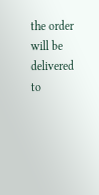the order will be delivered to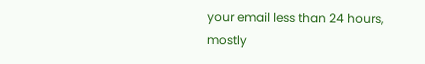your email less than 24 hours, mostly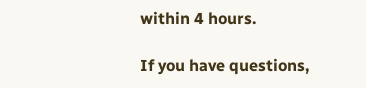within 4 hours.

If you have questions,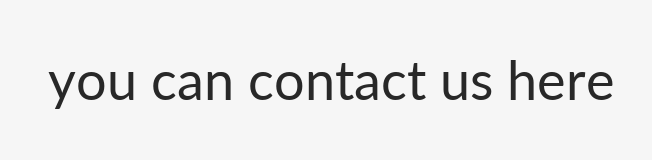you can contact us here